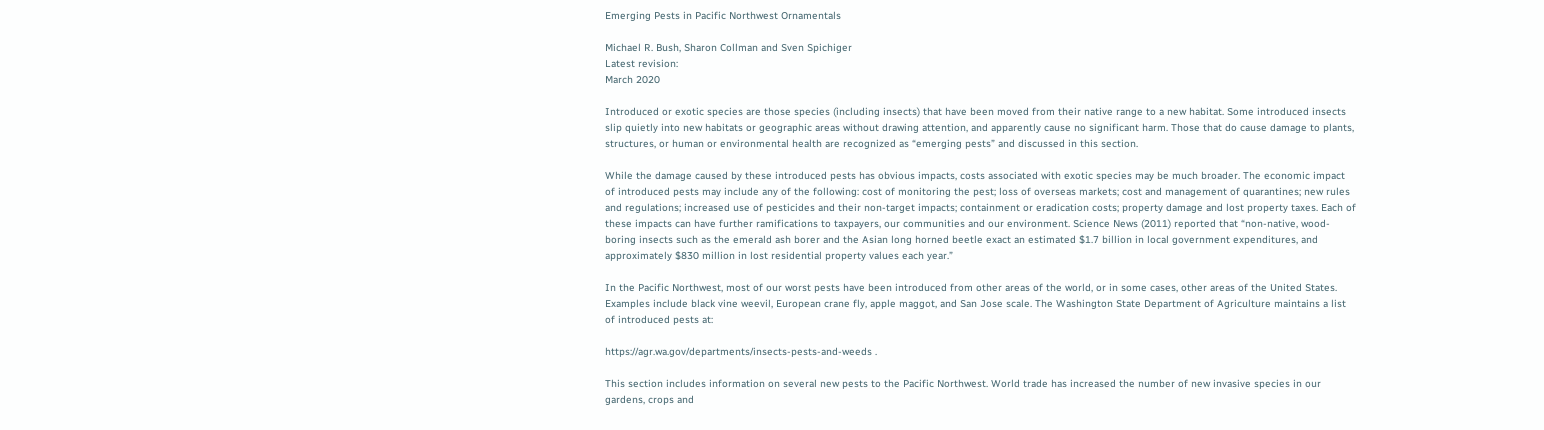Emerging Pests in Pacific Northwest Ornamentals

Michael R. Bush, Sharon Collman and Sven Spichiger
Latest revision:
March 2020

Introduced or exotic species are those species (including insects) that have been moved from their native range to a new habitat. Some introduced insects slip quietly into new habitats or geographic areas without drawing attention, and apparently cause no significant harm. Those that do cause damage to plants, structures, or human or environmental health are recognized as “emerging pests” and discussed in this section.

While the damage caused by these introduced pests has obvious impacts, costs associated with exotic species may be much broader. The economic impact of introduced pests may include any of the following: cost of monitoring the pest; loss of overseas markets; cost and management of quarantines; new rules and regulations; increased use of pesticides and their non-target impacts; containment or eradication costs; property damage and lost property taxes. Each of these impacts can have further ramifications to taxpayers, our communities and our environment. Science News (2011) reported that “non-native, wood-boring insects such as the emerald ash borer and the Asian long horned beetle exact an estimated $1.7 billion in local government expenditures, and approximately $830 million in lost residential property values each year.”

In the Pacific Northwest, most of our worst pests have been introduced from other areas of the world, or in some cases, other areas of the United States. Examples include black vine weevil, European crane fly, apple maggot, and San Jose scale. The Washington State Department of Agriculture maintains a list of introduced pests at:

https://agr.wa.gov/departments/insects-pests-and-weeds .

This section includes information on several new pests to the Pacific Northwest. World trade has increased the number of new invasive species in our gardens, crops and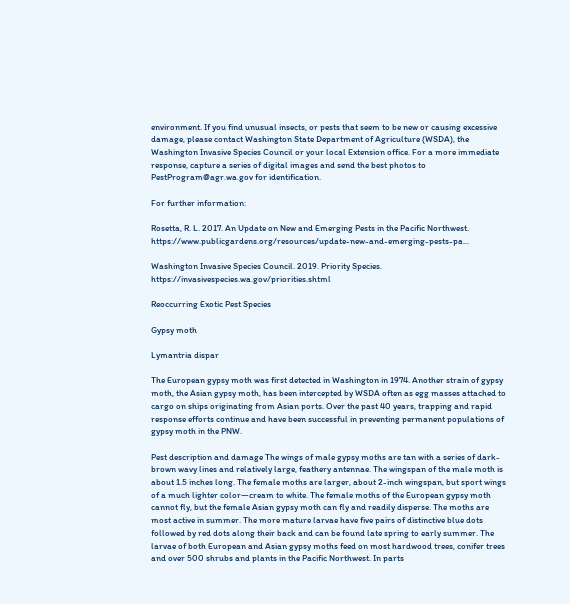environment. If you find unusual insects, or pests that seem to be new or causing excessive damage, please contact Washington State Department of Agriculture (WSDA), the Washington Invasive Species Council or your local Extension office. For a more immediate response, capture a series of digital images and send the best photos to PestProgram@agr.wa.gov for identification.

For further information:

Rosetta, R. L. 2017. An Update on New and Emerging Pests in the Pacific Northwest. https://www.publicgardens.org/resources/update-new-and-emerging-pests-pa...

Washington Invasive Species Council. 2019. Priority Species. https://invasivespecies.wa.gov/priorities.shtml

Reoccurring Exotic Pest Species

Gypsy moth

Lymantria dispar

The European gypsy moth was first detected in Washington in 1974. Another strain of gypsy moth, the Asian gypsy moth, has been intercepted by WSDA often as egg masses attached to cargo on ships originating from Asian ports. Over the past 40 years, trapping and rapid response efforts continue and have been successful in preventing permanent populations of gypsy moth in the PNW.

Pest description and damage The wings of male gypsy moths are tan with a series of dark-brown wavy lines and relatively large, feathery antennae. The wingspan of the male moth is about 1.5 inches long. The female moths are larger, about 2-inch wingspan, but sport wings of a much lighter color—cream to white. The female moths of the European gypsy moth cannot fly, but the female Asian gypsy moth can fly and readily disperse. The moths are most active in summer. The more mature larvae have five pairs of distinctive blue dots followed by red dots along their back and can be found late spring to early summer. The larvae of both European and Asian gypsy moths feed on most hardwood trees, conifer trees and over 500 shrubs and plants in the Pacific Northwest. In parts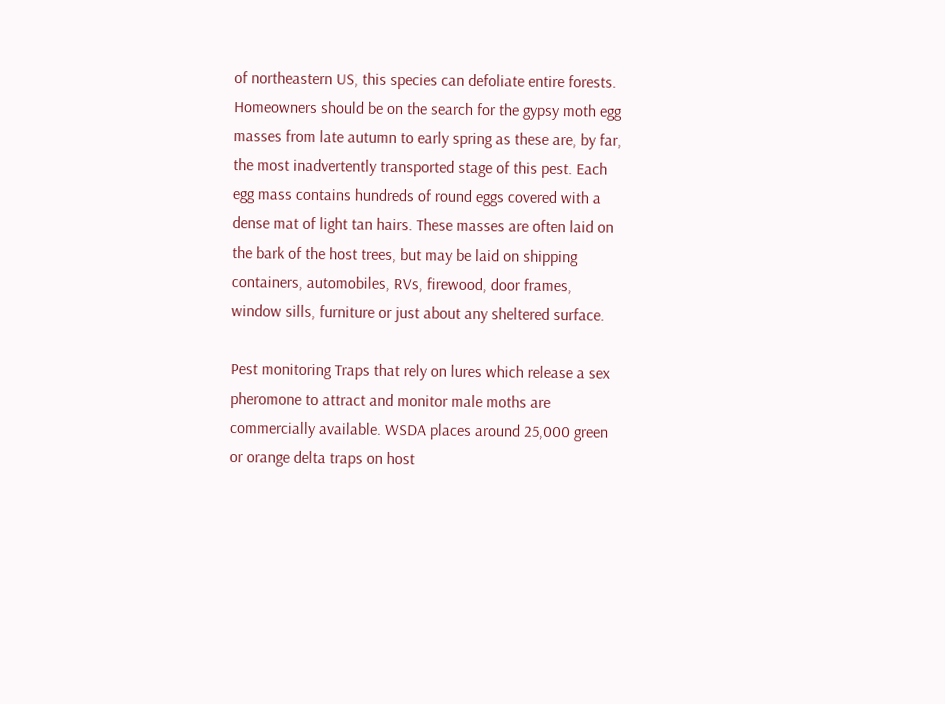of northeastern US, this species can defoliate entire forests. Homeowners should be on the search for the gypsy moth egg masses from late autumn to early spring as these are, by far, the most inadvertently transported stage of this pest. Each egg mass contains hundreds of round eggs covered with a dense mat of light tan hairs. These masses are often laid on the bark of the host trees, but may be laid on shipping containers, automobiles, RVs, firewood, door frames, window sills, furniture or just about any sheltered surface.

Pest monitoring Traps that rely on lures which release a sex pheromone to attract and monitor male moths are commercially available. WSDA places around 25,000 green or orange delta traps on host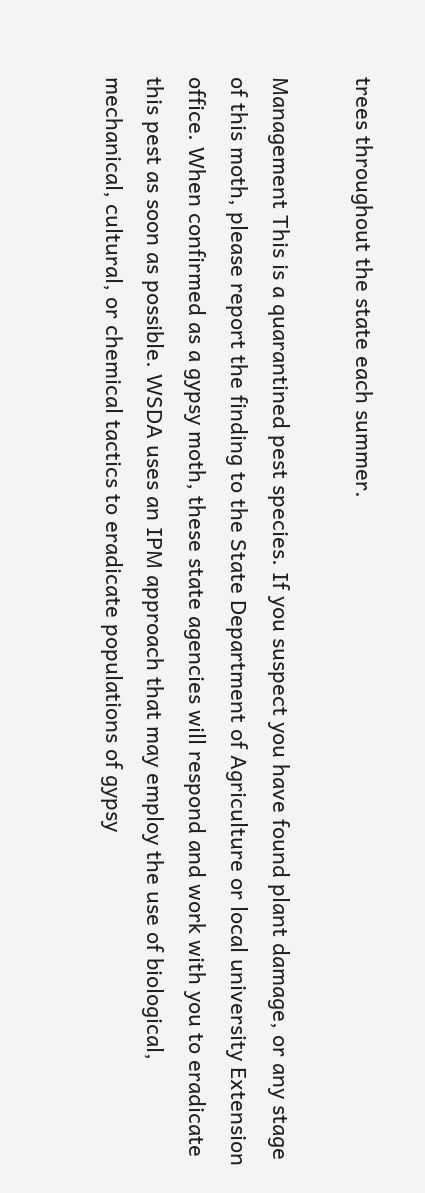trees throughout the state each summer.

Management This is a quarantined pest species. If you suspect you have found plant damage, or any stage of this moth, please report the finding to the State Department of Agriculture or local university Extension office. When confirmed as a gypsy moth, these state agencies will respond and work with you to eradicate this pest as soon as possible. WSDA uses an IPM approach that may employ the use of biological, mechanical, cultural, or chemical tactics to eradicate populations of gypsy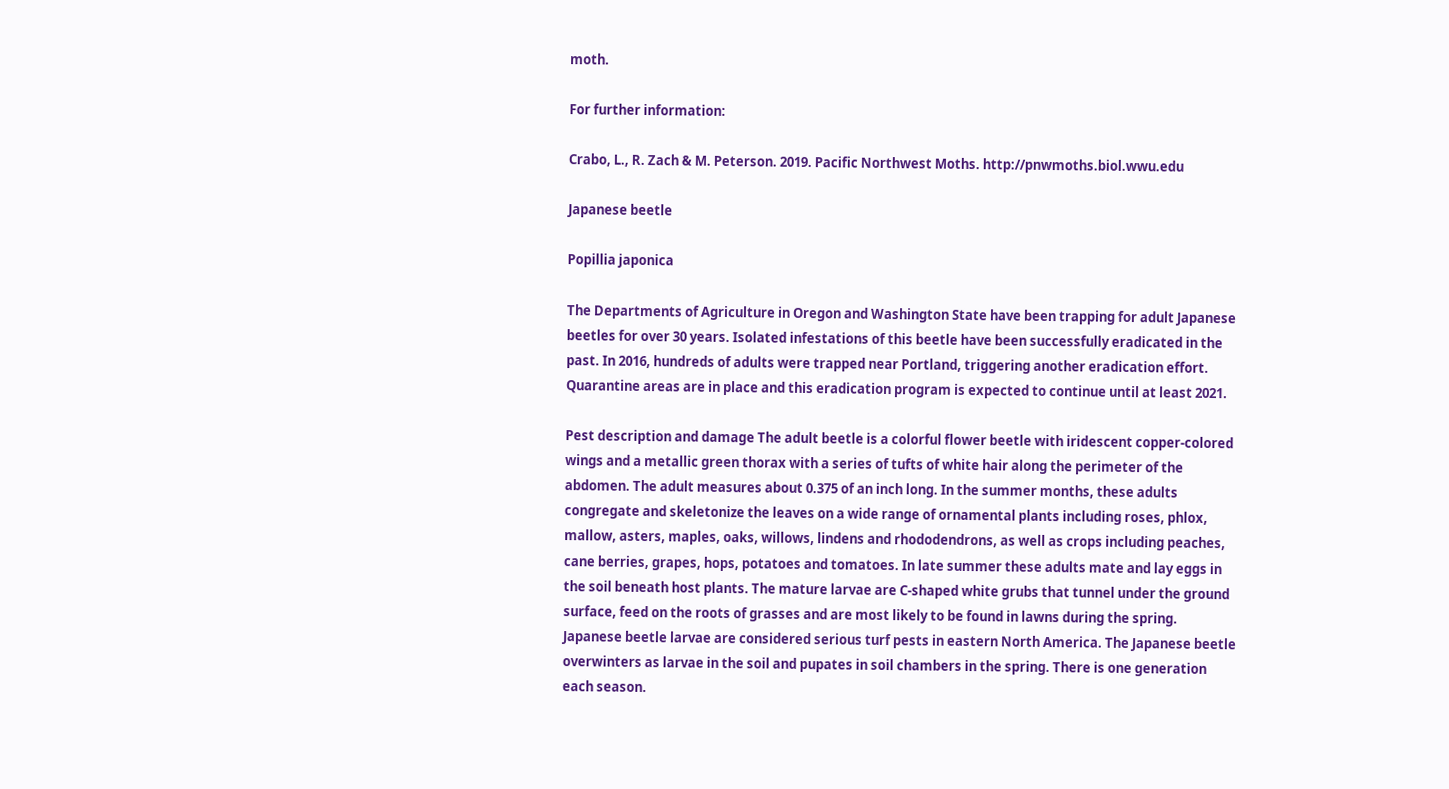moth.

For further information:

Crabo, L., R. Zach & M. Peterson. 2019. Pacific Northwest Moths. http://pnwmoths.biol.wwu.edu

Japanese beetle

Popillia japonica

The Departments of Agriculture in Oregon and Washington State have been trapping for adult Japanese beetles for over 30 years. Isolated infestations of this beetle have been successfully eradicated in the past. In 2016, hundreds of adults were trapped near Portland, triggering another eradication effort. Quarantine areas are in place and this eradication program is expected to continue until at least 2021.

Pest description and damage The adult beetle is a colorful flower beetle with iridescent copper-colored wings and a metallic green thorax with a series of tufts of white hair along the perimeter of the abdomen. The adult measures about 0.375 of an inch long. In the summer months, these adults congregate and skeletonize the leaves on a wide range of ornamental plants including roses, phlox, mallow, asters, maples, oaks, willows, lindens and rhododendrons, as well as crops including peaches, cane berries, grapes, hops, potatoes and tomatoes. In late summer these adults mate and lay eggs in the soil beneath host plants. The mature larvae are C-shaped white grubs that tunnel under the ground surface, feed on the roots of grasses and are most likely to be found in lawns during the spring. Japanese beetle larvae are considered serious turf pests in eastern North America. The Japanese beetle overwinters as larvae in the soil and pupates in soil chambers in the spring. There is one generation each season.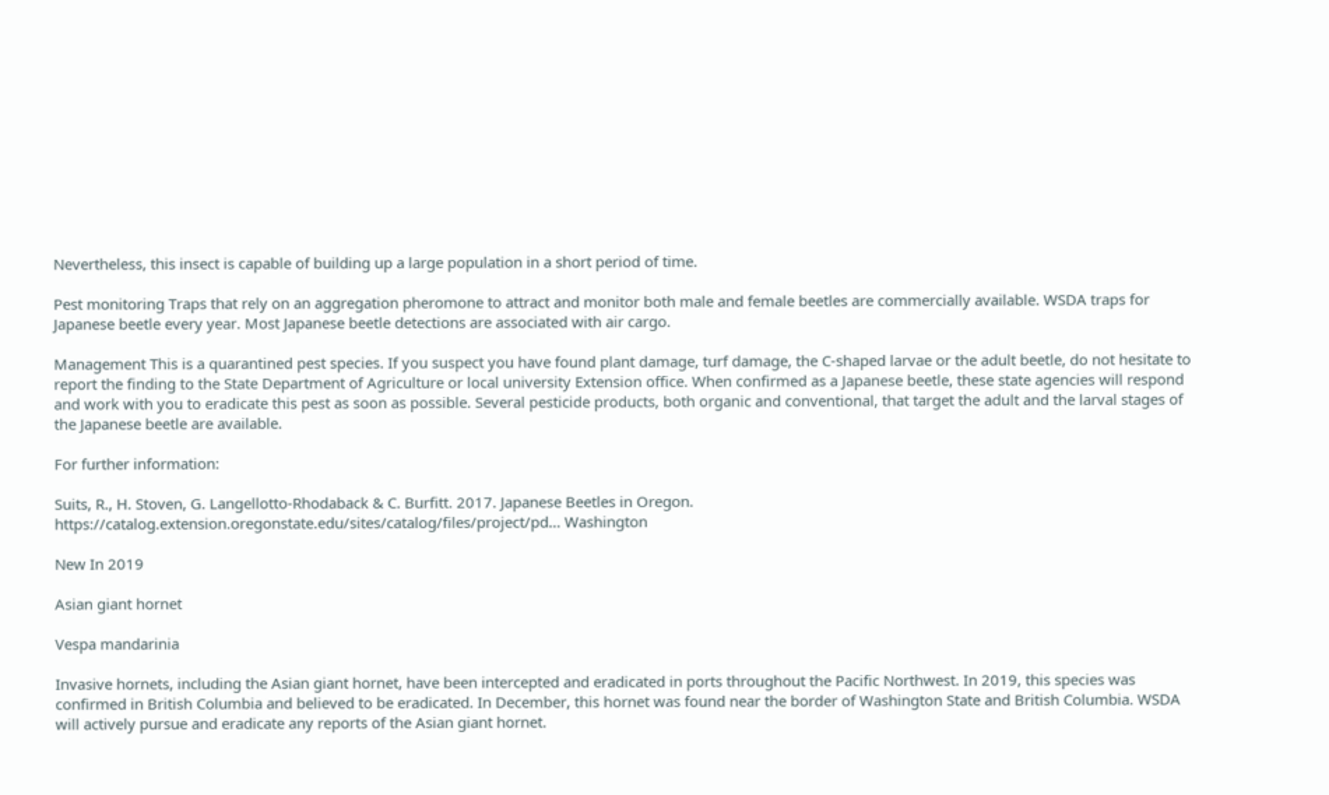Nevertheless, this insect is capable of building up a large population in a short period of time.

Pest monitoring Traps that rely on an aggregation pheromone to attract and monitor both male and female beetles are commercially available. WSDA traps for Japanese beetle every year. Most Japanese beetle detections are associated with air cargo.

Management This is a quarantined pest species. If you suspect you have found plant damage, turf damage, the C-shaped larvae or the adult beetle, do not hesitate to report the finding to the State Department of Agriculture or local university Extension office. When confirmed as a Japanese beetle, these state agencies will respond and work with you to eradicate this pest as soon as possible. Several pesticide products, both organic and conventional, that target the adult and the larval stages of the Japanese beetle are available.

For further information:

Suits, R., H. Stoven, G. Langellotto-Rhodaback & C. Burfitt. 2017. Japanese Beetles in Oregon. https://catalog.extension.oregonstate.edu/sites/catalog/files/project/pd... Washington

New In 2019

Asian giant hornet

Vespa mandarinia

Invasive hornets, including the Asian giant hornet, have been intercepted and eradicated in ports throughout the Pacific Northwest. In 2019, this species was confirmed in British Columbia and believed to be eradicated. In December, this hornet was found near the border of Washington State and British Columbia. WSDA will actively pursue and eradicate any reports of the Asian giant hornet.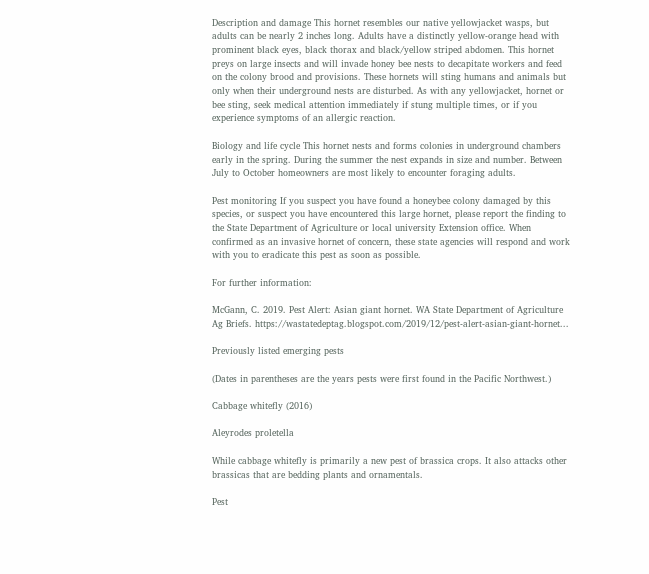Description and damage This hornet resembles our native yellowjacket wasps, but adults can be nearly 2 inches long. Adults have a distinctly yellow-orange head with prominent black eyes, black thorax and black/yellow striped abdomen. This hornet preys on large insects and will invade honey bee nests to decapitate workers and feed on the colony brood and provisions. These hornets will sting humans and animals but only when their underground nests are disturbed. As with any yellowjacket, hornet or bee sting, seek medical attention immediately if stung multiple times, or if you experience symptoms of an allergic reaction.

Biology and life cycle This hornet nests and forms colonies in underground chambers early in the spring. During the summer the nest expands in size and number. Between July to October homeowners are most likely to encounter foraging adults.

Pest monitoring If you suspect you have found a honeybee colony damaged by this species, or suspect you have encountered this large hornet, please report the finding to the State Department of Agriculture or local university Extension office. When confirmed as an invasive hornet of concern, these state agencies will respond and work with you to eradicate this pest as soon as possible.

For further information:

McGann, C. 2019. Pest Alert: Asian giant hornet. WA State Department of Agriculture Ag Briefs. https://wastatedeptag.blogspot.com/2019/12/pest-alert-asian-giant-hornet...

Previously listed emerging pests

(Dates in parentheses are the years pests were first found in the Pacific Northwest.)

Cabbage whitefly (2016)

Aleyrodes proletella

While cabbage whitefly is primarily a new pest of brassica crops. It also attacks other brassicas that are bedding plants and ornamentals.

Pest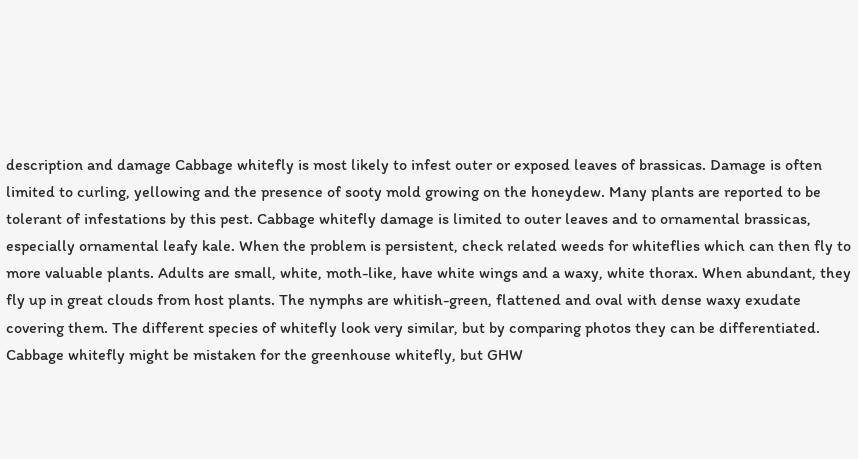description and damage Cabbage whitefly is most likely to infest outer or exposed leaves of brassicas. Damage is often limited to curling, yellowing and the presence of sooty mold growing on the honeydew. Many plants are reported to be tolerant of infestations by this pest. Cabbage whitefly damage is limited to outer leaves and to ornamental brassicas, especially ornamental leafy kale. When the problem is persistent, check related weeds for whiteflies which can then fly to more valuable plants. Adults are small, white, moth-like, have white wings and a waxy, white thorax. When abundant, they fly up in great clouds from host plants. The nymphs are whitish-green, flattened and oval with dense waxy exudate covering them. The different species of whitefly look very similar, but by comparing photos they can be differentiated. Cabbage whitefly might be mistaken for the greenhouse whitefly, but GHW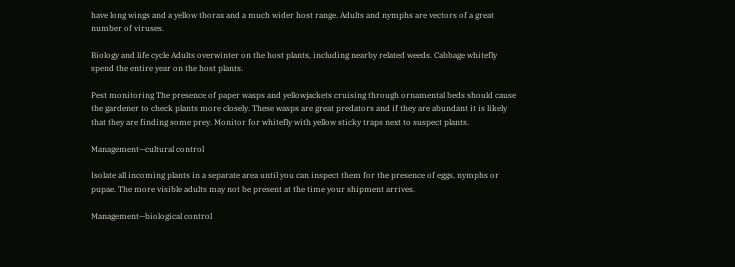have long wings and a yellow thorax and a much wider host range. Adults and nymphs are vectors of a great number of viruses.

Biology and life cycle Adults overwinter on the host plants, including nearby related weeds. Cabbage whitefly spend the entire year on the host plants.

Pest monitoring The presence of paper wasps and yellowjackets cruising through ornamental beds should cause the gardener to check plants more closely. These wasps are great predators and if they are abundant it is likely that they are finding some prey. Monitor for whitefly with yellow sticky traps next to suspect plants.

Management—cultural control

Isolate all incoming plants in a separate area until you can inspect them for the presence of eggs, nymphs or pupae. The more visible adults may not be present at the time your shipment arrives.

Management—biological control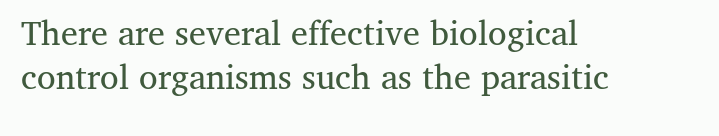There are several effective biological control organisms such as the parasitic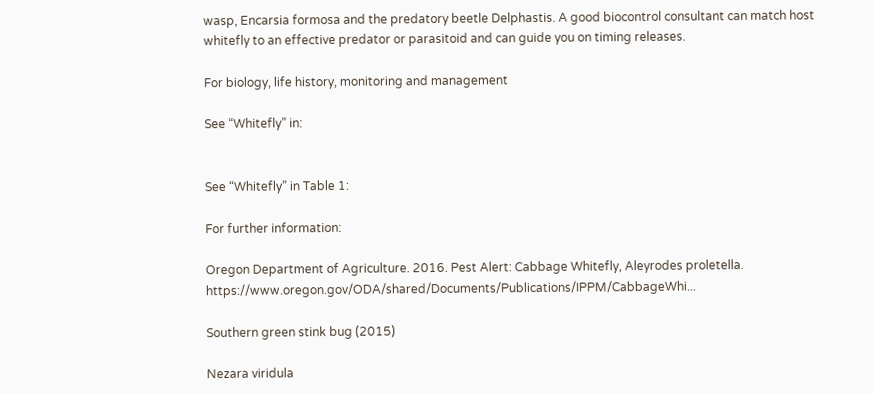wasp, Encarsia formosa and the predatory beetle Delphastis. A good biocontrol consultant can match host whitefly to an effective predator or parasitoid and can guide you on timing releases.

For biology, life history, monitoring and management

See “Whitefly” in:


See “Whitefly” in Table 1:

For further information:

Oregon Department of Agriculture. 2016. Pest Alert: Cabbage Whitefly, Aleyrodes proletella. https://www.oregon.gov/ODA/shared/Documents/Publications/IPPM/CabbageWhi...

Southern green stink bug (2015)

Nezara viridula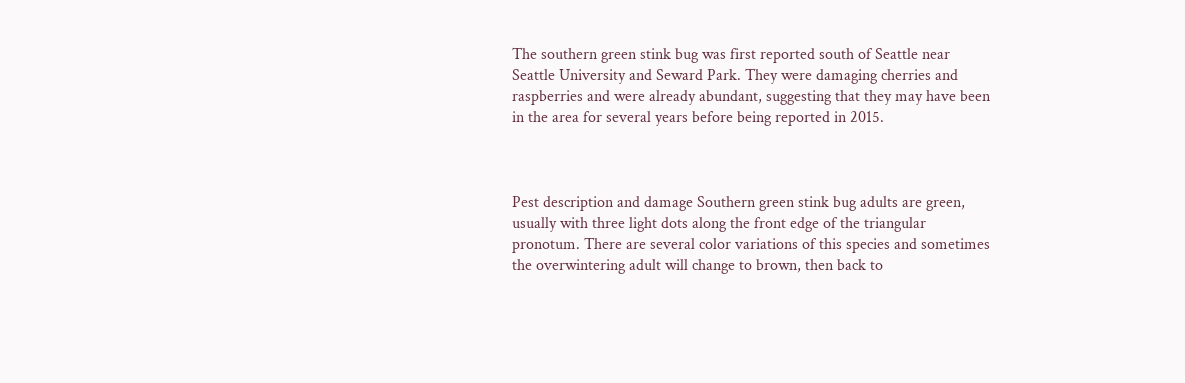The southern green stink bug was first reported south of Seattle near Seattle University and Seward Park. They were damaging cherries and raspberries and were already abundant, suggesting that they may have been in the area for several years before being reported in 2015.



Pest description and damage Southern green stink bug adults are green, usually with three light dots along the front edge of the triangular pronotum. There are several color variations of this species and sometimes the overwintering adult will change to brown, then back to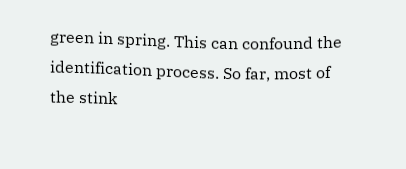green in spring. This can confound the identification process. So far, most of the stink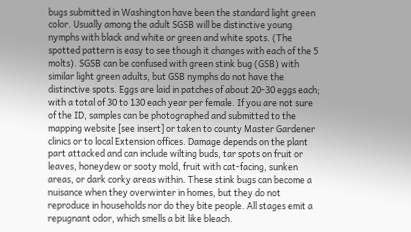bugs submitted in Washington have been the standard light green color. Usually among the adult SGSB will be distinctive young nymphs with black and white or green and white spots. (The spotted pattern is easy to see though it changes with each of the 5 molts). SGSB can be confused with green stink bug (GSB) with similar light green adults, but GSB nymphs do not have the distinctive spots. Eggs are laid in patches of about 20-30 eggs each; with a total of 30 to 130 each year per female. If you are not sure of the ID, samples can be photographed and submitted to the mapping website [see insert] or taken to county Master Gardener clinics or to local Extension offices. Damage depends on the plant part attacked and can include wilting buds, tar spots on fruit or leaves, honeydew or sooty mold, fruit with cat-facing, sunken areas, or dark corky areas within. These stink bugs can become a nuisance when they overwinter in homes, but they do not reproduce in households nor do they bite people. All stages emit a repugnant odor, which smells a bit like bleach.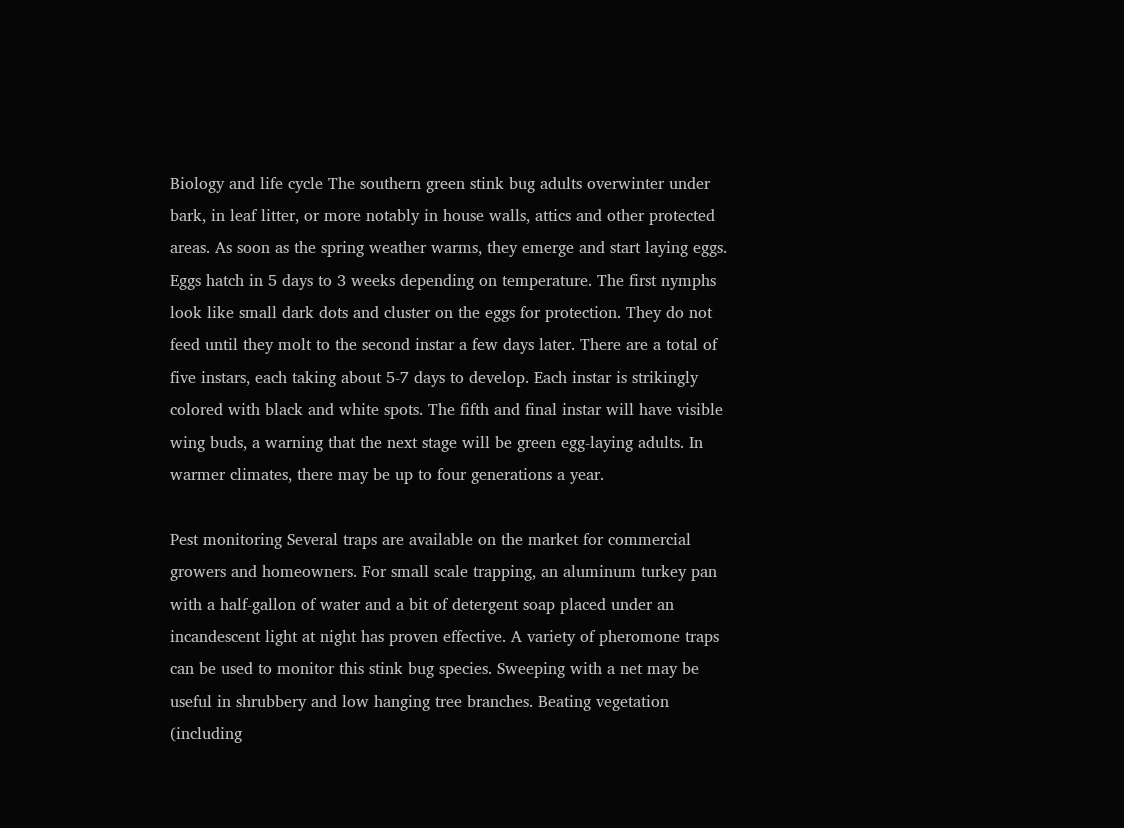Biology and life cycle The southern green stink bug adults overwinter under bark, in leaf litter, or more notably in house walls, attics and other protected areas. As soon as the spring weather warms, they emerge and start laying eggs. Eggs hatch in 5 days to 3 weeks depending on temperature. The first nymphs look like small dark dots and cluster on the eggs for protection. They do not feed until they molt to the second instar a few days later. There are a total of five instars, each taking about 5-7 days to develop. Each instar is strikingly colored with black and white spots. The fifth and final instar will have visible wing buds, a warning that the next stage will be green egg-laying adults. In warmer climates, there may be up to four generations a year.

Pest monitoring Several traps are available on the market for commercial growers and homeowners. For small scale trapping, an aluminum turkey pan with a half-gallon of water and a bit of detergent soap placed under an incandescent light at night has proven effective. A variety of pheromone traps can be used to monitor this stink bug species. Sweeping with a net may be useful in shrubbery and low hanging tree branches. Beating vegetation (including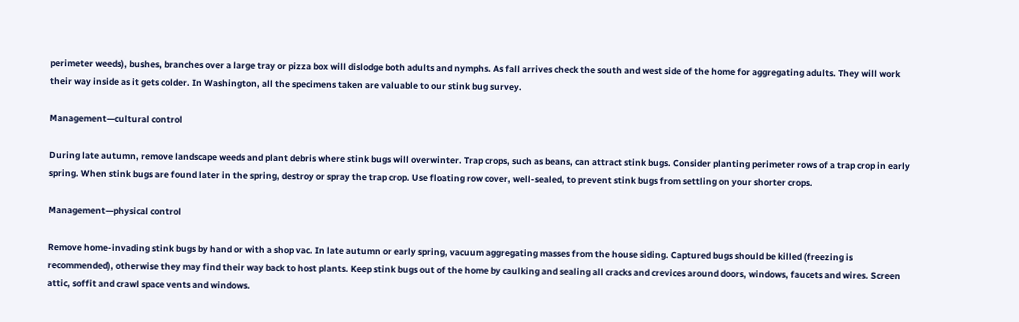perimeter weeds), bushes, branches over a large tray or pizza box will dislodge both adults and nymphs. As fall arrives check the south and west side of the home for aggregating adults. They will work their way inside as it gets colder. In Washington, all the specimens taken are valuable to our stink bug survey.

Management—cultural control

During late autumn, remove landscape weeds and plant debris where stink bugs will overwinter. Trap crops, such as beans, can attract stink bugs. Consider planting perimeter rows of a trap crop in early spring. When stink bugs are found later in the spring, destroy or spray the trap crop. Use floating row cover, well-sealed, to prevent stink bugs from settling on your shorter crops.

Management—physical control

Remove home-invading stink bugs by hand or with a shop vac. In late autumn or early spring, vacuum aggregating masses from the house siding. Captured bugs should be killed (freezing is recommended), otherwise they may find their way back to host plants. Keep stink bugs out of the home by caulking and sealing all cracks and crevices around doors, windows, faucets and wires. Screen attic, soffit and crawl space vents and windows.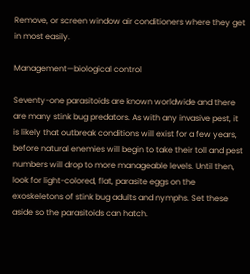Remove, or screen window air conditioners where they get in most easily.

Management—biological control

Seventy-one parasitoids are known worldwide and there are many stink bug predators. As with any invasive pest, it is likely that outbreak conditions will exist for a few years, before natural enemies will begin to take their toll and pest numbers will drop to more manageable levels. Until then, look for light-colored, flat, parasite eggs on the exoskeletons of stink bug adults and nymphs. Set these aside so the parasitoids can hatch.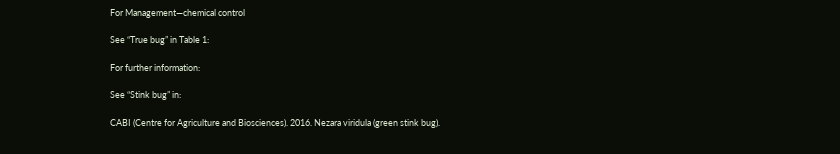For Management—chemical control

See “True bug” in Table 1:

For further information:

See “Stink bug” in:

CABI (Centre for Agriculture and Biosciences). 2016. Nezara viridula (green stink bug).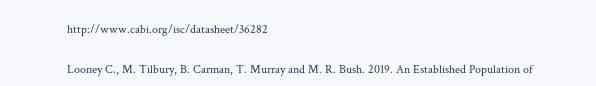http://www.cabi.org/isc/datasheet/36282

Looney C., M. Tilbury, B. Carman, T. Murray and M. R. Bush. 2019. An Established Population of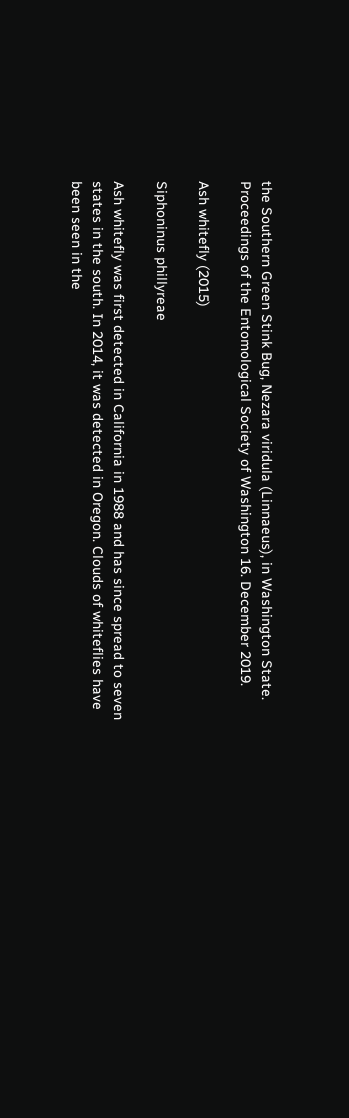the Southern Green Stink Bug, Nezara viridula (Linnaeus), in Washington State. Proceedings of the Entomological Society of Washington 16. December 2019.

Ash whitefly (2015)

Siphoninus phillyreae

Ash whitefly was first detected in California in 1988 and has since spread to seven states in the south. In 2014, it was detected in Oregon. Clouds of whiteflies have been seen in the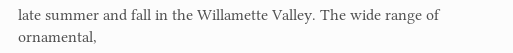late summer and fall in the Willamette Valley. The wide range of ornamental,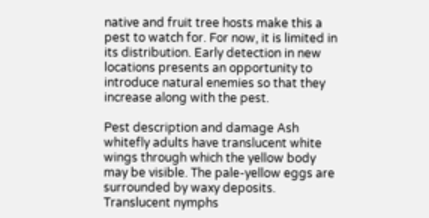native and fruit tree hosts make this a pest to watch for. For now, it is limited in its distribution. Early detection in new locations presents an opportunity to introduce natural enemies so that they increase along with the pest.

Pest description and damage Ash whitefly adults have translucent white wings through which the yellow body may be visible. The pale-yellow eggs are surrounded by waxy deposits. Translucent nymphs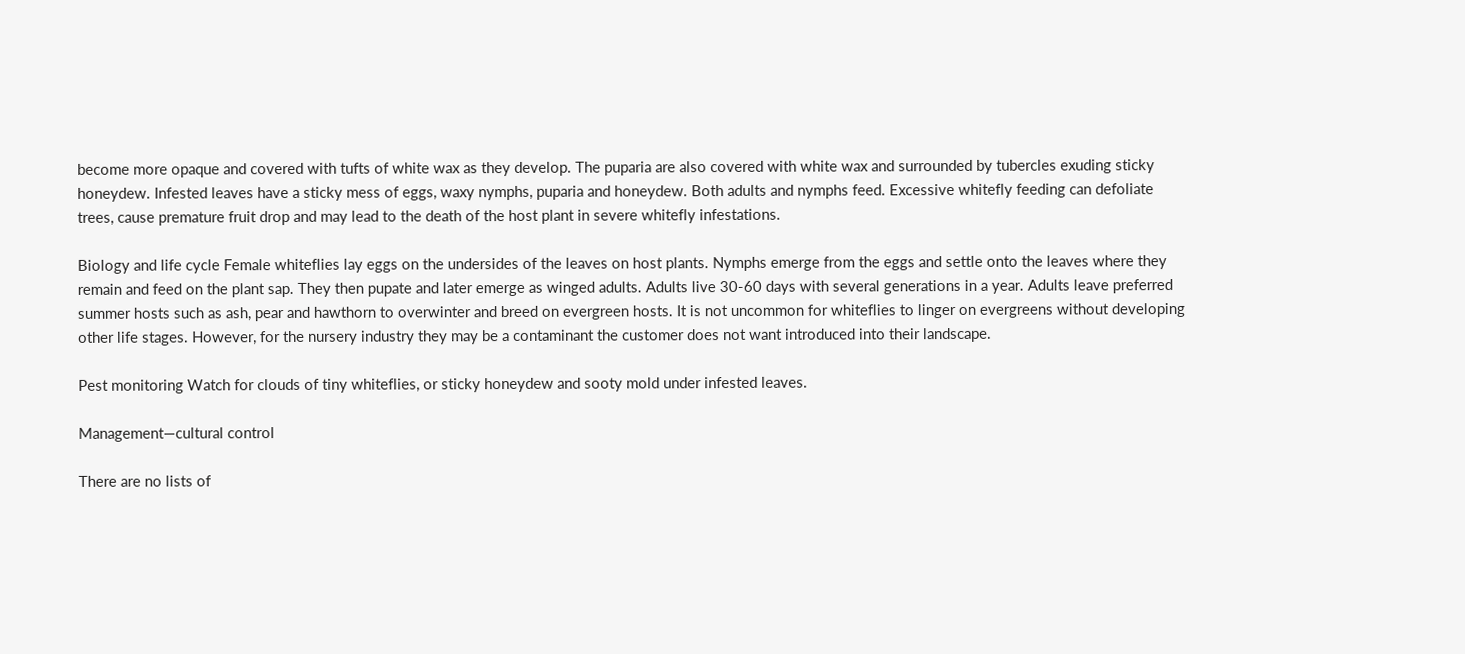become more opaque and covered with tufts of white wax as they develop. The puparia are also covered with white wax and surrounded by tubercles exuding sticky honeydew. Infested leaves have a sticky mess of eggs, waxy nymphs, puparia and honeydew. Both adults and nymphs feed. Excessive whitefly feeding can defoliate trees, cause premature fruit drop and may lead to the death of the host plant in severe whitefly infestations.

Biology and life cycle Female whiteflies lay eggs on the undersides of the leaves on host plants. Nymphs emerge from the eggs and settle onto the leaves where they remain and feed on the plant sap. They then pupate and later emerge as winged adults. Adults live 30-60 days with several generations in a year. Adults leave preferred summer hosts such as ash, pear and hawthorn to overwinter and breed on evergreen hosts. It is not uncommon for whiteflies to linger on evergreens without developing other life stages. However, for the nursery industry they may be a contaminant the customer does not want introduced into their landscape.

Pest monitoring Watch for clouds of tiny whiteflies, or sticky honeydew and sooty mold under infested leaves.

Management—cultural control

There are no lists of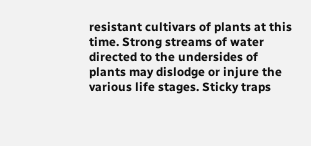resistant cultivars of plants at this time. Strong streams of water directed to the undersides of plants may dislodge or injure the various life stages. Sticky traps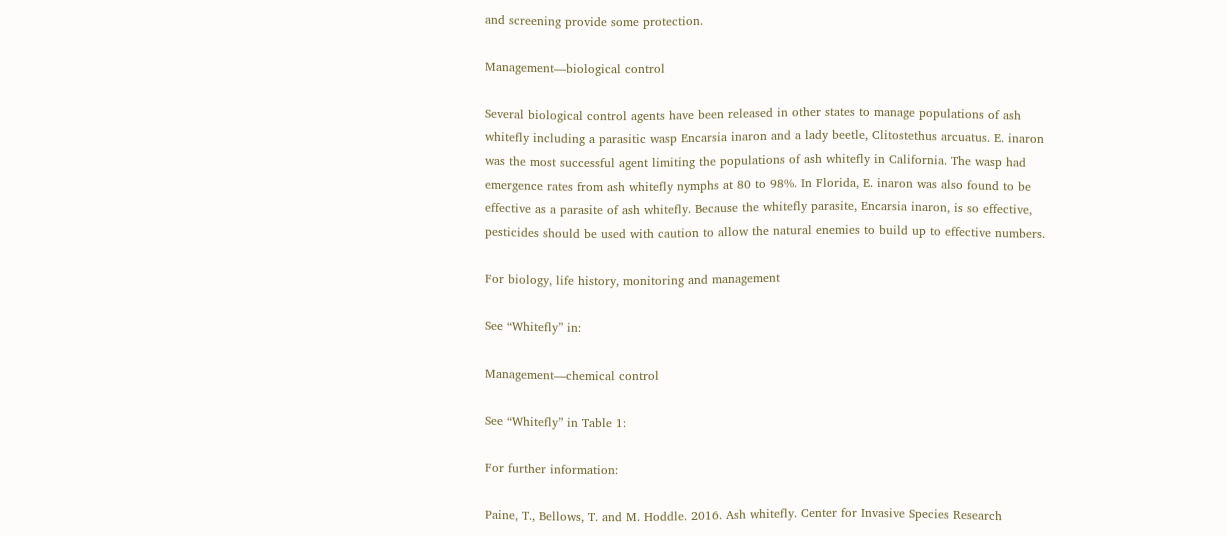and screening provide some protection.

Management—biological control

Several biological control agents have been released in other states to manage populations of ash whitefly including a parasitic wasp Encarsia inaron and a lady beetle, Clitostethus arcuatus. E. inaron was the most successful agent limiting the populations of ash whitefly in California. The wasp had emergence rates from ash whitefly nymphs at 80 to 98%. In Florida, E. inaron was also found to be effective as a parasite of ash whitefly. Because the whitefly parasite, Encarsia inaron, is so effective, pesticides should be used with caution to allow the natural enemies to build up to effective numbers.

For biology, life history, monitoring and management

See “Whitefly” in:

Management—chemical control

See “Whitefly” in Table 1:

For further information:

Paine, T., Bellows, T. and M. Hoddle. 2016. Ash whitefly. Center for Invasive Species Research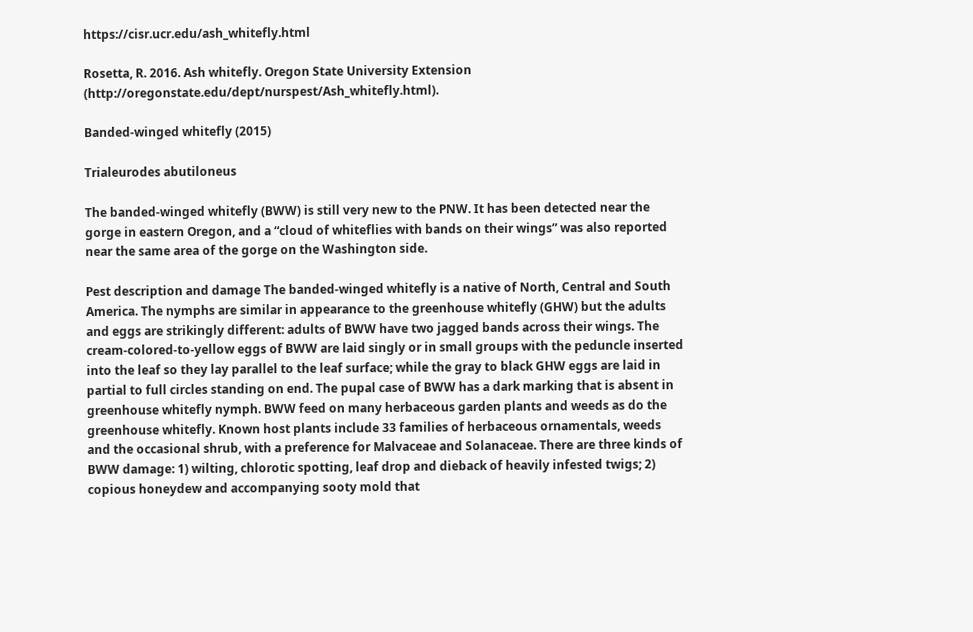https://cisr.ucr.edu/ash_whitefly.html

Rosetta, R. 2016. Ash whitefly. Oregon State University Extension (http://oregonstate.edu/dept/nurspest/Ash_whitefly.html).

Banded-winged whitefly (2015)

Trialeurodes abutiloneus

The banded-winged whitefly (BWW) is still very new to the PNW. It has been detected near the gorge in eastern Oregon, and a “cloud of whiteflies with bands on their wings” was also reported near the same area of the gorge on the Washington side.

Pest description and damage The banded-winged whitefly is a native of North, Central and South America. The nymphs are similar in appearance to the greenhouse whitefly (GHW) but the adults and eggs are strikingly different: adults of BWW have two jagged bands across their wings. The cream-colored-to-yellow eggs of BWW are laid singly or in small groups with the peduncle inserted into the leaf so they lay parallel to the leaf surface; while the gray to black GHW eggs are laid in partial to full circles standing on end. The pupal case of BWW has a dark marking that is absent in greenhouse whitefly nymph. BWW feed on many herbaceous garden plants and weeds as do the greenhouse whitefly. Known host plants include 33 families of herbaceous ornamentals, weeds and the occasional shrub, with a preference for Malvaceae and Solanaceae. There are three kinds of BWW damage: 1) wilting, chlorotic spotting, leaf drop and dieback of heavily infested twigs; 2) copious honeydew and accompanying sooty mold that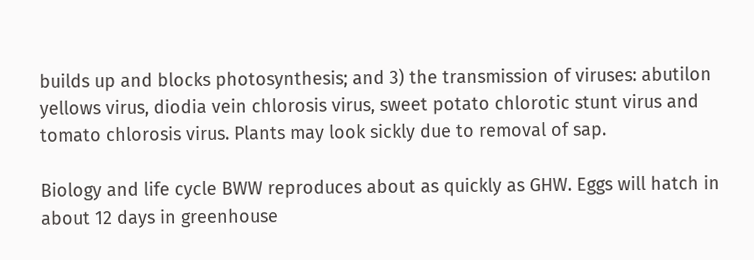builds up and blocks photosynthesis; and 3) the transmission of viruses: abutilon yellows virus, diodia vein chlorosis virus, sweet potato chlorotic stunt virus and tomato chlorosis virus. Plants may look sickly due to removal of sap.

Biology and life cycle BWW reproduces about as quickly as GHW. Eggs will hatch in about 12 days in greenhouse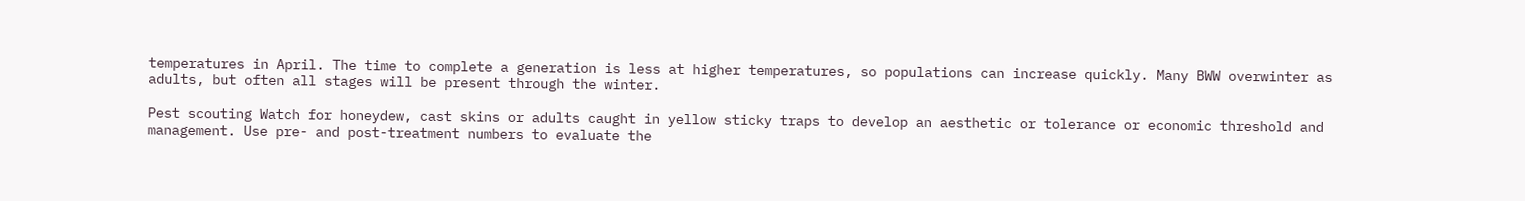temperatures in April. The time to complete a generation is less at higher temperatures, so populations can increase quickly. Many BWW overwinter as adults, but often all stages will be present through the winter.

Pest scouting Watch for honeydew, cast skins or adults caught in yellow sticky traps to develop an aesthetic or tolerance or economic threshold and management. Use pre- and post-treatment numbers to evaluate the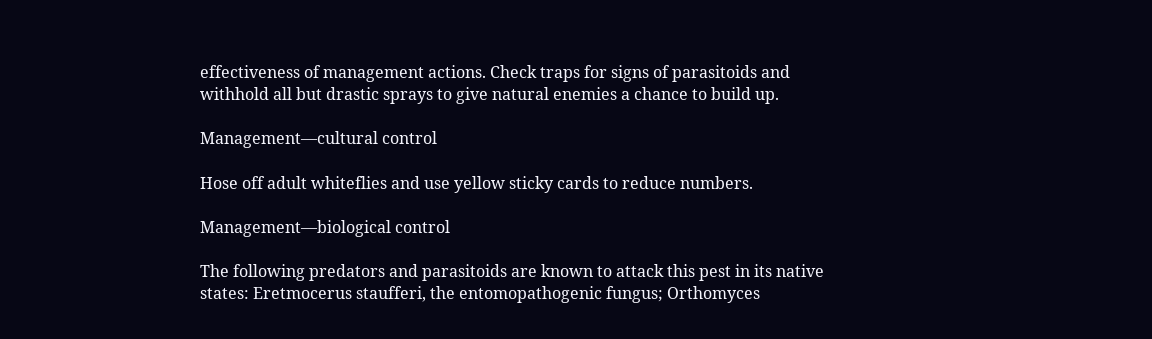effectiveness of management actions. Check traps for signs of parasitoids and withhold all but drastic sprays to give natural enemies a chance to build up.

Management—cultural control

Hose off adult whiteflies and use yellow sticky cards to reduce numbers.

Management—biological control

The following predators and parasitoids are known to attack this pest in its native states: Eretmocerus staufferi, the entomopathogenic fungus; Orthomyces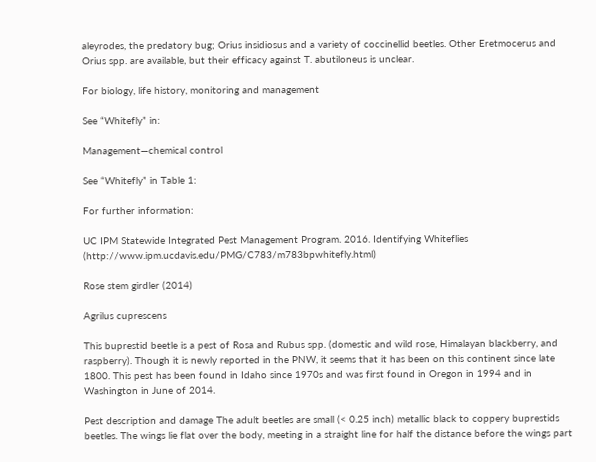aleyrodes, the predatory bug; Orius insidiosus and a variety of coccinellid beetles. Other Eretmocerus and Orius spp. are available, but their efficacy against T. abutiloneus is unclear.

For biology, life history, monitoring and management

See “Whitefly” in:

Management—chemical control

See “Whitefly” in Table 1:

For further information:

UC IPM Statewide Integrated Pest Management Program. 2016. Identifying Whiteflies (http://www.ipm.ucdavis.edu/PMG/C783/m783bpwhitefly.html)

Rose stem girdler (2014)

Agrilus cuprescens

This buprestid beetle is a pest of Rosa and Rubus spp. (domestic and wild rose, Himalayan blackberry, and raspberry). Though it is newly reported in the PNW, it seems that it has been on this continent since late 1800. This pest has been found in Idaho since 1970s and was first found in Oregon in 1994 and in Washington in June of 2014.

Pest description and damage The adult beetles are small (< 0.25 inch) metallic black to coppery buprestids beetles. The wings lie flat over the body, meeting in a straight line for half the distance before the wings part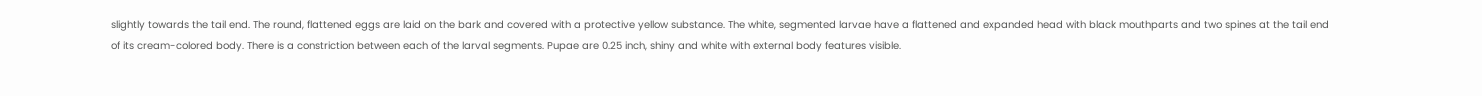slightly towards the tail end. The round, flattened eggs are laid on the bark and covered with a protective yellow substance. The white, segmented larvae have a flattened and expanded head with black mouthparts and two spines at the tail end of its cream-colored body. There is a constriction between each of the larval segments. Pupae are 0.25 inch, shiny and white with external body features visible.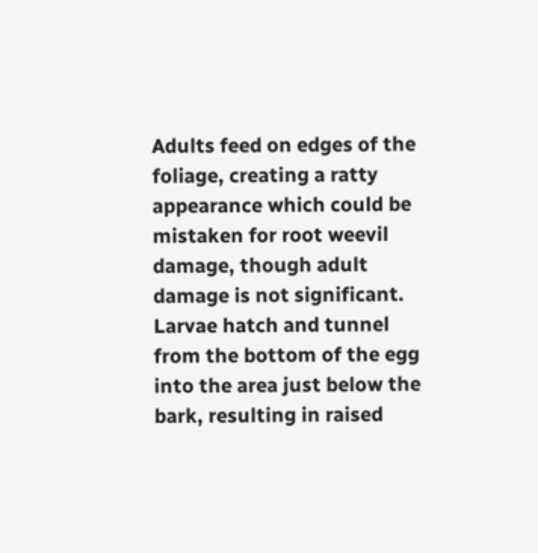Adults feed on edges of the foliage, creating a ratty appearance which could be mistaken for root weevil damage, though adult damage is not significant. Larvae hatch and tunnel from the bottom of the egg into the area just below the bark, resulting in raised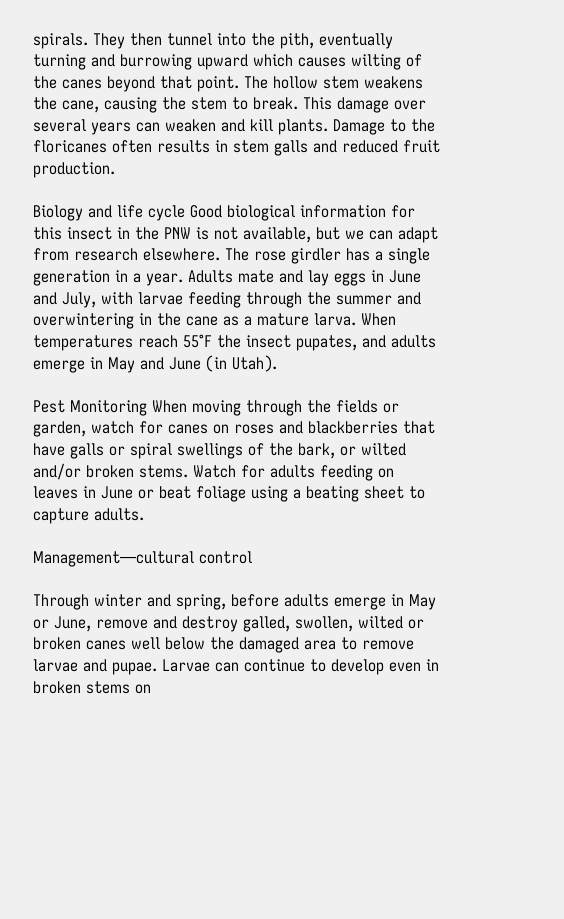spirals. They then tunnel into the pith, eventually turning and burrowing upward which causes wilting of the canes beyond that point. The hollow stem weakens the cane, causing the stem to break. This damage over several years can weaken and kill plants. Damage to the floricanes often results in stem galls and reduced fruit production.

Biology and life cycle Good biological information for this insect in the PNW is not available, but we can adapt from research elsewhere. The rose girdler has a single generation in a year. Adults mate and lay eggs in June and July, with larvae feeding through the summer and overwintering in the cane as a mature larva. When temperatures reach 55°F the insect pupates, and adults emerge in May and June (in Utah).

Pest Monitoring When moving through the fields or garden, watch for canes on roses and blackberries that have galls or spiral swellings of the bark, or wilted and/or broken stems. Watch for adults feeding on leaves in June or beat foliage using a beating sheet to capture adults.

Management—cultural control

Through winter and spring, before adults emerge in May or June, remove and destroy galled, swollen, wilted or broken canes well below the damaged area to remove larvae and pupae. Larvae can continue to develop even in broken stems on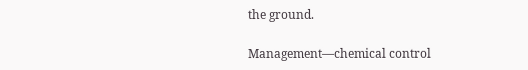the ground.

Management—chemical control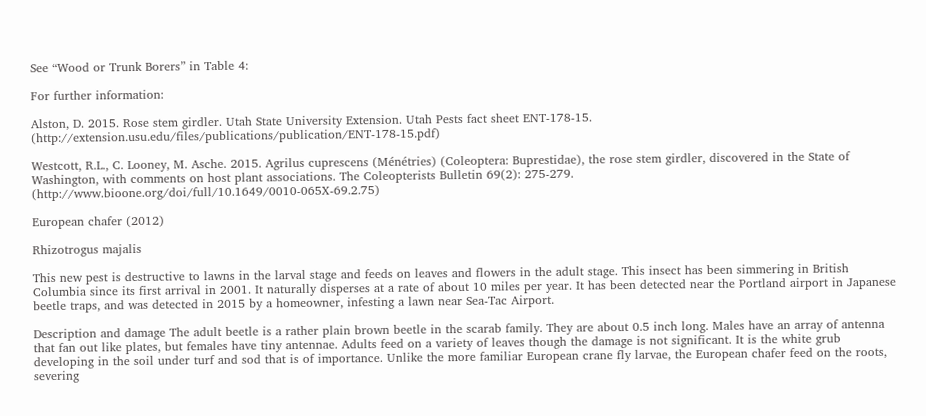See “Wood or Trunk Borers” in Table 4:

For further information:

Alston, D. 2015. Rose stem girdler. Utah State University Extension. Utah Pests fact sheet ENT-178-15. (http://extension.usu.edu/files/publications/publication/ENT-178-15.pdf)

Westcott, R.L., C. Looney, M. Asche. 2015. Agrilus cuprescens (Ménétries) (Coleoptera: Buprestidae), the rose stem girdler, discovered in the State of Washington, with comments on host plant associations. The Coleopterists Bulletin 69(2): 275-279. (http://www.bioone.org/doi/full/10.1649/0010-065X-69.2.75)

European chafer (2012)

Rhizotrogus majalis

This new pest is destructive to lawns in the larval stage and feeds on leaves and flowers in the adult stage. This insect has been simmering in British Columbia since its first arrival in 2001. It naturally disperses at a rate of about 10 miles per year. It has been detected near the Portland airport in Japanese beetle traps, and was detected in 2015 by a homeowner, infesting a lawn near Sea-Tac Airport.

Description and damage The adult beetle is a rather plain brown beetle in the scarab family. They are about 0.5 inch long. Males have an array of antenna that fan out like plates, but females have tiny antennae. Adults feed on a variety of leaves though the damage is not significant. It is the white grub developing in the soil under turf and sod that is of importance. Unlike the more familiar European crane fly larvae, the European chafer feed on the roots, severing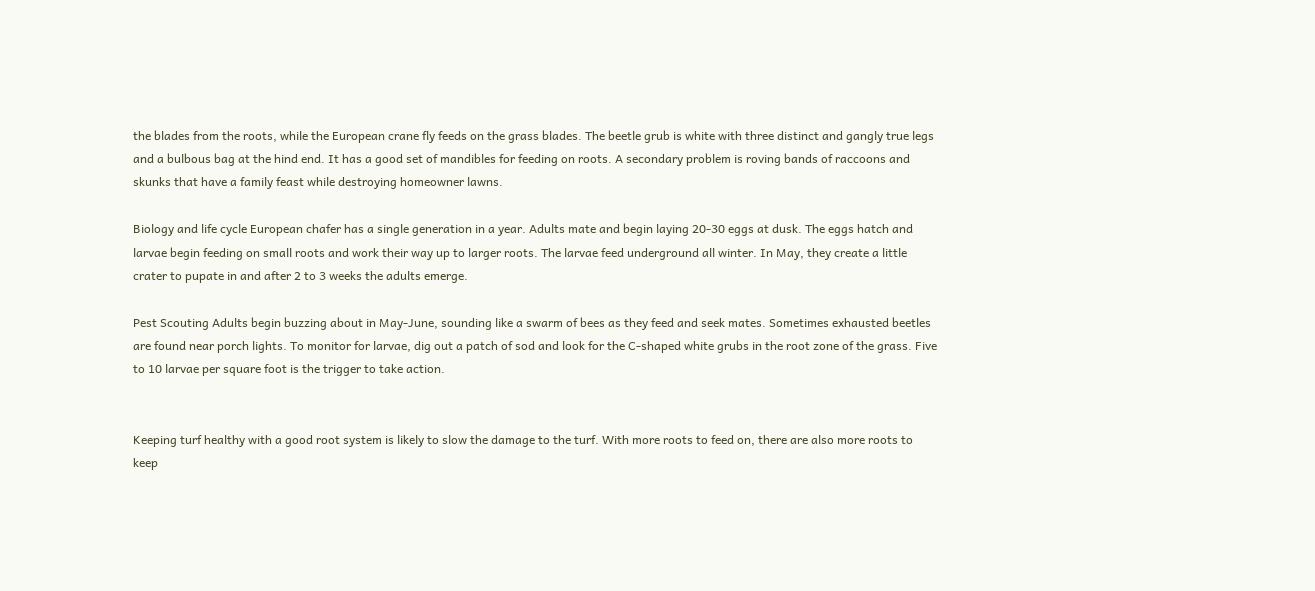the blades from the roots, while the European crane fly feeds on the grass blades. The beetle grub is white with three distinct and gangly true legs and a bulbous bag at the hind end. It has a good set of mandibles for feeding on roots. A secondary problem is roving bands of raccoons and skunks that have a family feast while destroying homeowner lawns.

Biology and life cycle European chafer has a single generation in a year. Adults mate and begin laying 20-30 eggs at dusk. The eggs hatch and larvae begin feeding on small roots and work their way up to larger roots. The larvae feed underground all winter. In May, they create a little crater to pupate in and after 2 to 3 weeks the adults emerge.

Pest Scouting Adults begin buzzing about in May-June, sounding like a swarm of bees as they feed and seek mates. Sometimes exhausted beetles are found near porch lights. To monitor for larvae, dig out a patch of sod and look for the C-shaped white grubs in the root zone of the grass. Five to 10 larvae per square foot is the trigger to take action.


Keeping turf healthy with a good root system is likely to slow the damage to the turf. With more roots to feed on, there are also more roots to keep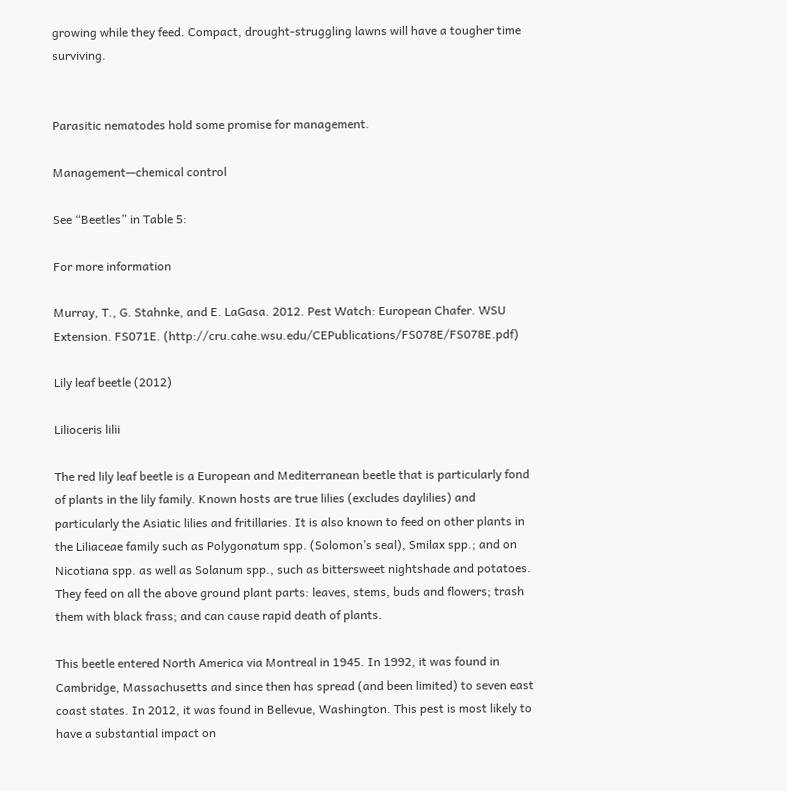growing while they feed. Compact, drought-struggling lawns will have a tougher time surviving.


Parasitic nematodes hold some promise for management.

Management—chemical control

See “Beetles” in Table 5:

For more information

Murray, T., G. Stahnke, and E. LaGasa. 2012. Pest Watch: European Chafer. WSU Extension. FS071E. (http://cru.cahe.wsu.edu/CEPublications/FS078E/FS078E.pdf)

Lily leaf beetle (2012)

Lilioceris lilii

The red lily leaf beetle is a European and Mediterranean beetle that is particularly fond of plants in the lily family. Known hosts are true lilies (excludes daylilies) and particularly the Asiatic lilies and fritillaries. It is also known to feed on other plants in the Liliaceae family such as Polygonatum spp. (Solomon’s seal), Smilax spp.; and on Nicotiana spp. as well as Solanum spp., such as bittersweet nightshade and potatoes. They feed on all the above ground plant parts: leaves, stems, buds and flowers; trash them with black frass; and can cause rapid death of plants.

This beetle entered North America via Montreal in 1945. In 1992, it was found in Cambridge, Massachusetts and since then has spread (and been limited) to seven east coast states. In 2012, it was found in Bellevue, Washington. This pest is most likely to have a substantial impact on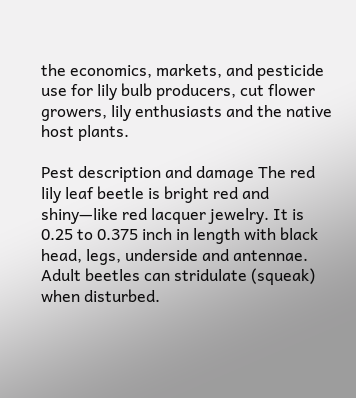the economics, markets, and pesticide use for lily bulb producers, cut flower growers, lily enthusiasts and the native host plants.

Pest description and damage The red lily leaf beetle is bright red and shiny—like red lacquer jewelry. It is 0.25 to 0.375 inch in length with black head, legs, underside and antennae. Adult beetles can stridulate (squeak) when disturbed.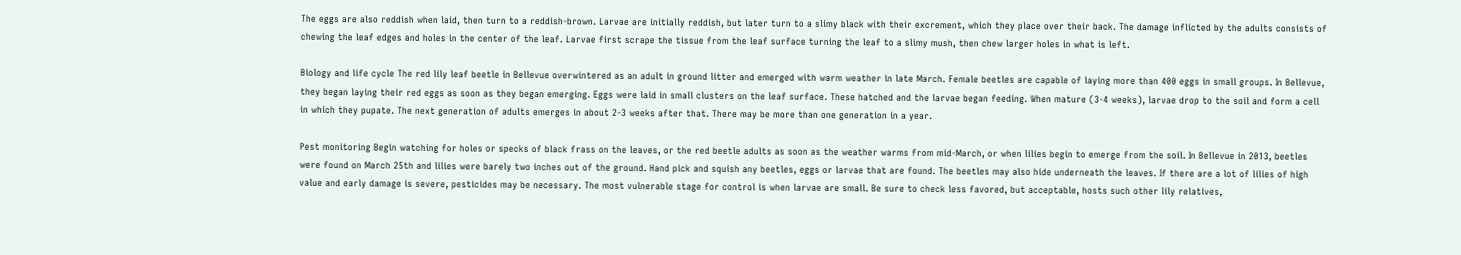The eggs are also reddish when laid, then turn to a reddish-brown. Larvae are initially reddish, but later turn to a slimy black with their excrement, which they place over their back. The damage inflicted by the adults consists of chewing the leaf edges and holes in the center of the leaf. Larvae first scrape the tissue from the leaf surface turning the leaf to a slimy mush, then chew larger holes in what is left.

Biology and life cycle The red lily leaf beetle in Bellevue overwintered as an adult in ground litter and emerged with warm weather in late March. Female beetles are capable of laying more than 400 eggs in small groups. In Bellevue, they began laying their red eggs as soon as they began emerging. Eggs were laid in small clusters on the leaf surface. These hatched and the larvae began feeding. When mature (3-4 weeks), larvae drop to the soil and form a cell in which they pupate. The next generation of adults emerges in about 2-3 weeks after that. There may be more than one generation in a year.

Pest monitoring Begin watching for holes or specks of black frass on the leaves, or the red beetle adults as soon as the weather warms from mid-March, or when lilies begin to emerge from the soil. In Bellevue in 2013, beetles were found on March 25th and lilies were barely two inches out of the ground. Hand pick and squish any beetles, eggs or larvae that are found. The beetles may also hide underneath the leaves. If there are a lot of lilies of high value and early damage is severe, pesticides may be necessary. The most vulnerable stage for control is when larvae are small. Be sure to check less favored, but acceptable, hosts such other lily relatives,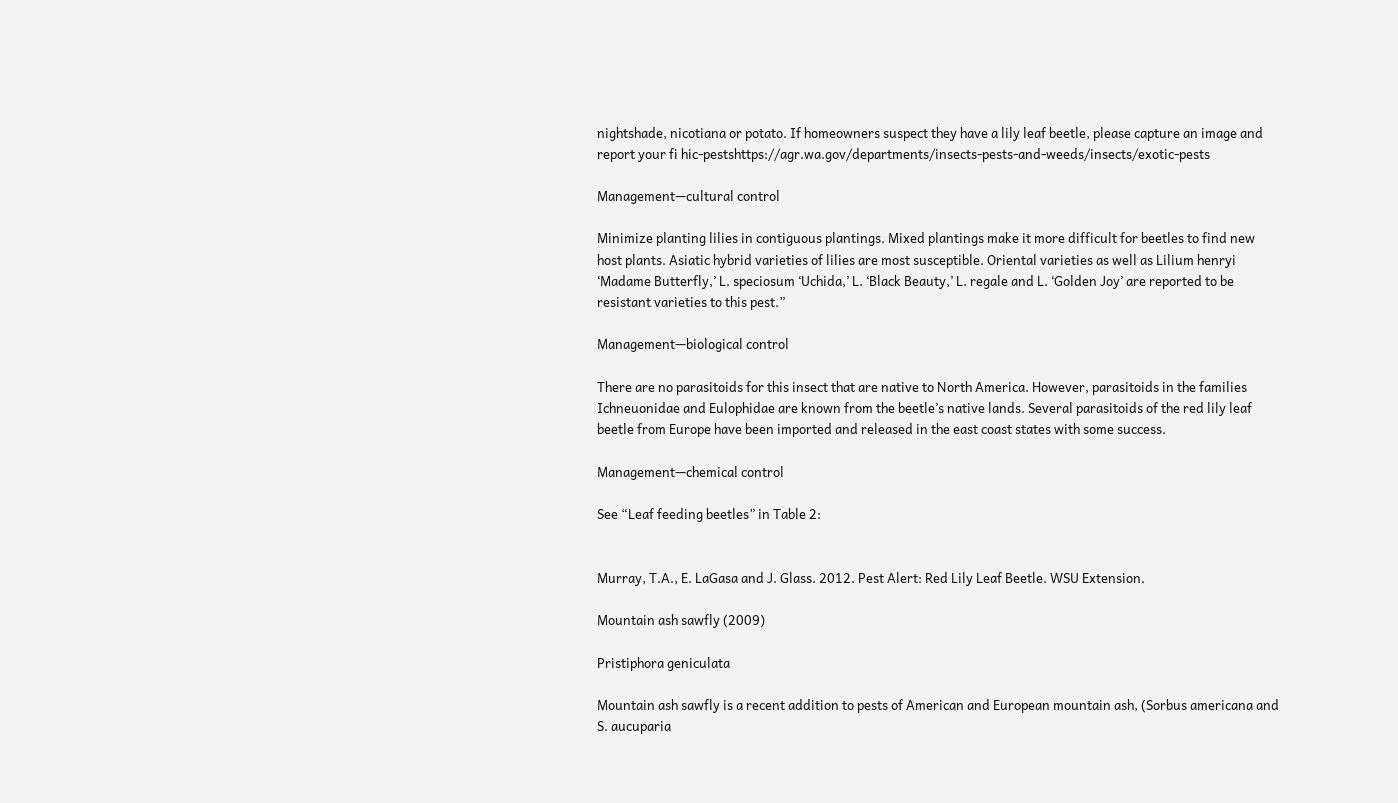nightshade, nicotiana or potato. If homeowners suspect they have a lily leaf beetle, please capture an image and report your fi hic-pestshttps://agr.wa.gov/departments/insects-pests-and-weeds/insects/exotic-pests

Management—cultural control

Minimize planting lilies in contiguous plantings. Mixed plantings make it more difficult for beetles to find new host plants. Asiatic hybrid varieties of lilies are most susceptible. Oriental varieties as well as Lilium henryi ‘Madame Butterfly,’ L. speciosum ‘Uchida,’ L. ‘Black Beauty,’ L. regale and L. ‘Golden Joy’ are reported to be resistant varieties to this pest.”

Management—biological control

There are no parasitoids for this insect that are native to North America. However, parasitoids in the families Ichneuonidae and Eulophidae are known from the beetle’s native lands. Several parasitoids of the red lily leaf beetle from Europe have been imported and released in the east coast states with some success.

Management—chemical control

See “Leaf feeding beetles” in Table 2:


Murray, T.A., E. LaGasa and J. Glass. 2012. Pest Alert: Red Lily Leaf Beetle. WSU Extension.

Mountain ash sawfly (2009)

Pristiphora geniculata

Mountain ash sawfly is a recent addition to pests of American and European mountain ash, (Sorbus americana and S. aucuparia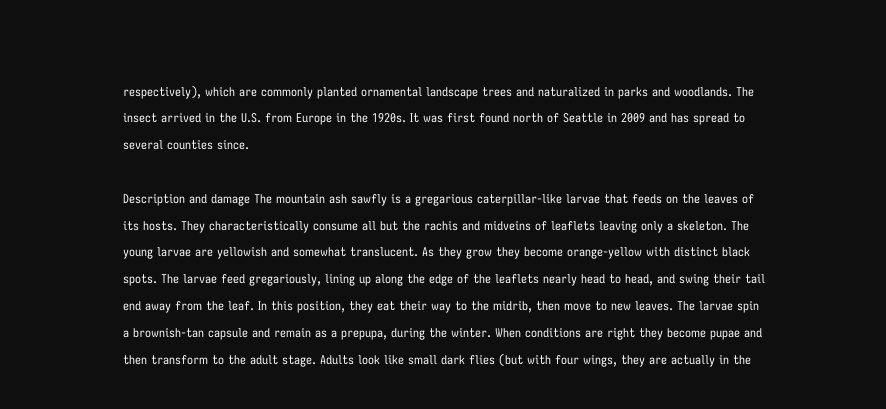respectively), which are commonly planted ornamental landscape trees and naturalized in parks and woodlands. The insect arrived in the U.S. from Europe in the 1920s. It was first found north of Seattle in 2009 and has spread to several counties since.

Description and damage The mountain ash sawfly is a gregarious caterpillar-like larvae that feeds on the leaves of its hosts. They characteristically consume all but the rachis and midveins of leaflets leaving only a skeleton. The young larvae are yellowish and somewhat translucent. As they grow they become orange-yellow with distinct black spots. The larvae feed gregariously, lining up along the edge of the leaflets nearly head to head, and swing their tail end away from the leaf. In this position, they eat their way to the midrib, then move to new leaves. The larvae spin a brownish-tan capsule and remain as a prepupa, during the winter. When conditions are right they become pupae and then transform to the adult stage. Adults look like small dark flies (but with four wings, they are actually in the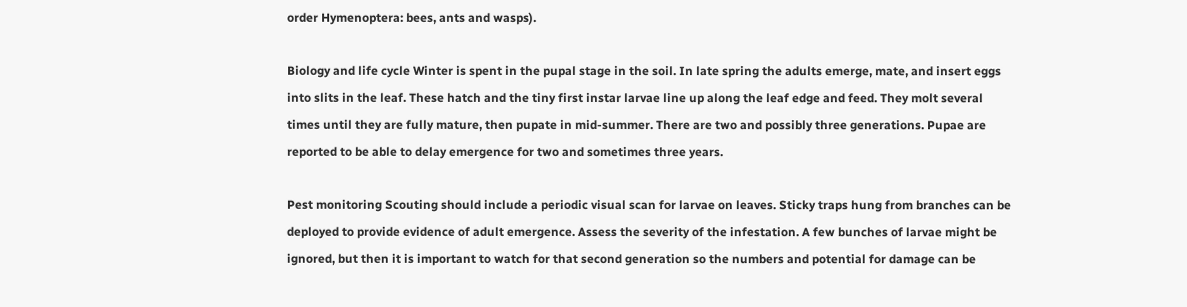order Hymenoptera: bees, ants and wasps).

Biology and life cycle Winter is spent in the pupal stage in the soil. In late spring the adults emerge, mate, and insert eggs into slits in the leaf. These hatch and the tiny first instar larvae line up along the leaf edge and feed. They molt several times until they are fully mature, then pupate in mid-summer. There are two and possibly three generations. Pupae are reported to be able to delay emergence for two and sometimes three years.

Pest monitoring Scouting should include a periodic visual scan for larvae on leaves. Sticky traps hung from branches can be deployed to provide evidence of adult emergence. Assess the severity of the infestation. A few bunches of larvae might be ignored, but then it is important to watch for that second generation so the numbers and potential for damage can be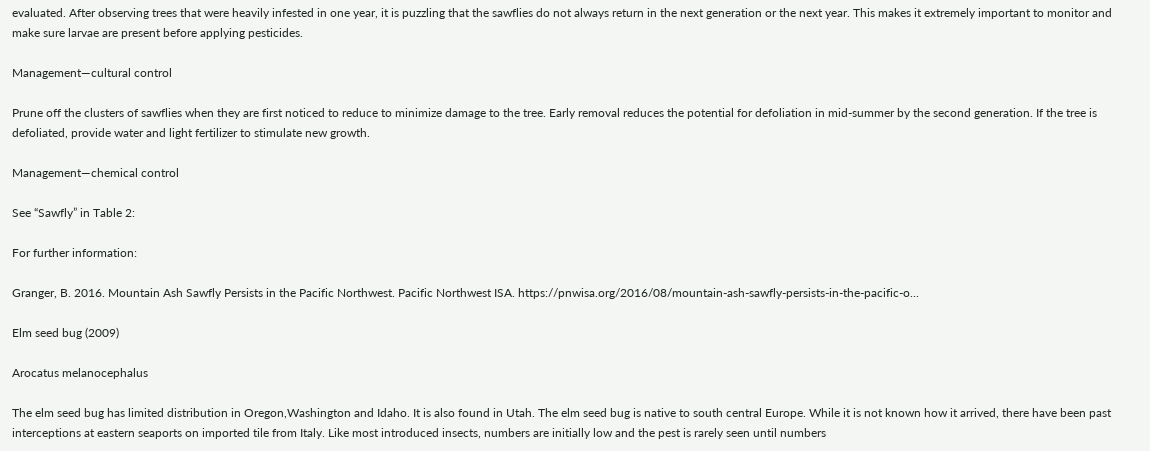evaluated. After observing trees that were heavily infested in one year, it is puzzling that the sawflies do not always return in the next generation or the next year. This makes it extremely important to monitor and make sure larvae are present before applying pesticides.

Management—cultural control

Prune off the clusters of sawflies when they are first noticed to reduce to minimize damage to the tree. Early removal reduces the potential for defoliation in mid-summer by the second generation. If the tree is defoliated, provide water and light fertilizer to stimulate new growth.

Management—chemical control

See “Sawfly” in Table 2:

For further information:

Granger, B. 2016. Mountain Ash Sawfly Persists in the Pacific Northwest. Pacific Northwest ISA. https://pnwisa.org/2016/08/mountain-ash-sawfly-persists-in-the-pacific-o...

Elm seed bug (2009)

Arocatus melanocephalus

The elm seed bug has limited distribution in Oregon,Washington and Idaho. It is also found in Utah. The elm seed bug is native to south central Europe. While it is not known how it arrived, there have been past interceptions at eastern seaports on imported tile from Italy. Like most introduced insects, numbers are initially low and the pest is rarely seen until numbers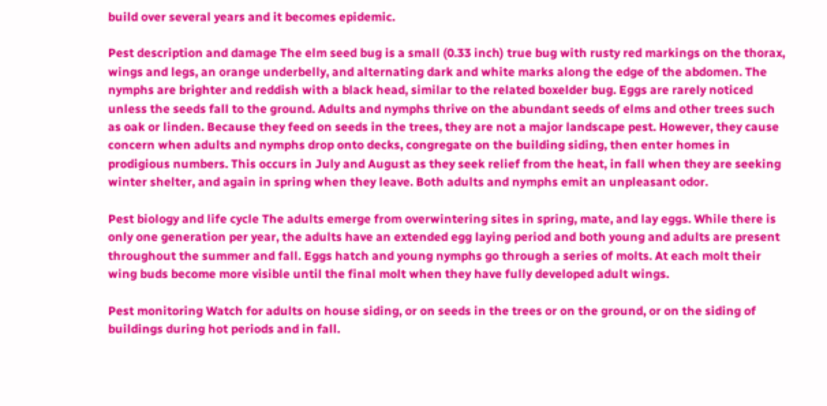build over several years and it becomes epidemic.

Pest description and damage The elm seed bug is a small (0.33 inch) true bug with rusty red markings on the thorax, wings and legs, an orange underbelly, and alternating dark and white marks along the edge of the abdomen. The nymphs are brighter and reddish with a black head, similar to the related boxelder bug. Eggs are rarely noticed unless the seeds fall to the ground. Adults and nymphs thrive on the abundant seeds of elms and other trees such as oak or linden. Because they feed on seeds in the trees, they are not a major landscape pest. However, they cause concern when adults and nymphs drop onto decks, congregate on the building siding, then enter homes in prodigious numbers. This occurs in July and August as they seek relief from the heat, in fall when they are seeking winter shelter, and again in spring when they leave. Both adults and nymphs emit an unpleasant odor.

Pest biology and life cycle The adults emerge from overwintering sites in spring, mate, and lay eggs. While there is only one generation per year, the adults have an extended egg laying period and both young and adults are present throughout the summer and fall. Eggs hatch and young nymphs go through a series of molts. At each molt their wing buds become more visible until the final molt when they have fully developed adult wings.

Pest monitoring Watch for adults on house siding, or on seeds in the trees or on the ground, or on the siding of buildings during hot periods and in fall.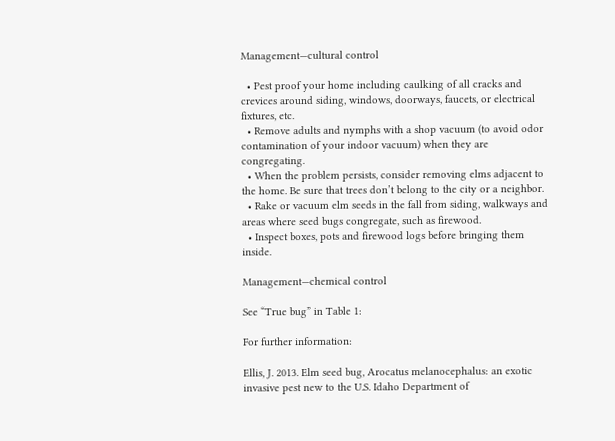Management—cultural control

  • Pest proof your home including caulking of all cracks and crevices around siding, windows, doorways, faucets, or electrical fixtures, etc.
  • Remove adults and nymphs with a shop vacuum (to avoid odor contamination of your indoor vacuum) when they are congregating.
  • When the problem persists, consider removing elms adjacent to the home. Be sure that trees don’t belong to the city or a neighbor.
  • Rake or vacuum elm seeds in the fall from siding, walkways and areas where seed bugs congregate, such as firewood.
  • Inspect boxes, pots and firewood logs before bringing them inside.

Management—chemical control

See “True bug” in Table 1:

For further information:

Ellis, J. 2013. Elm seed bug, Arocatus melanocephalus: an exotic invasive pest new to the U.S. Idaho Department of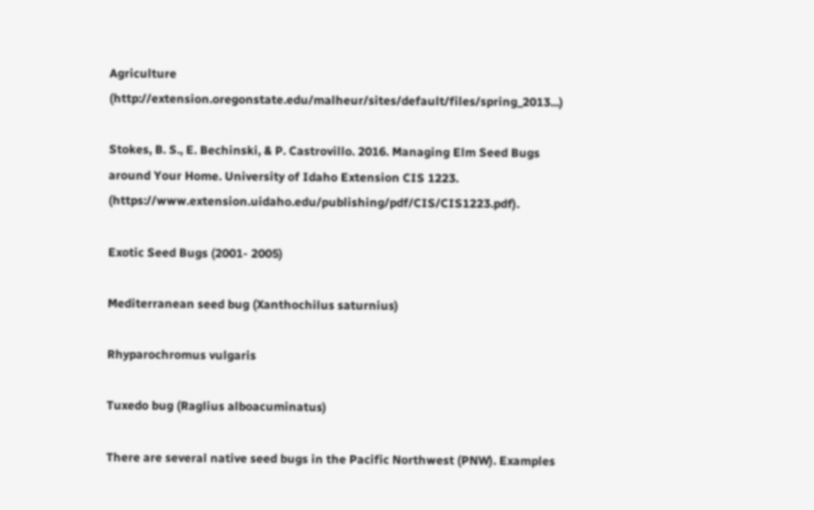Agriculture (http://extension.oregonstate.edu/malheur/sites/default/files/spring_2013...)

Stokes, B. S., E. Bechinski, & P. Castrovillo. 2016. Managing Elm Seed Bugs around Your Home. University of Idaho Extension CIS 1223. (https://www.extension.uidaho.edu/publishing/pdf/CIS/CIS1223.pdf).

Exotic Seed Bugs (2001- 2005)

Mediterranean seed bug (Xanthochilus saturnius)

Rhyparochromus vulgaris

Tuxedo bug (Raglius alboacuminatus)

There are several native seed bugs in the Pacific Northwest (PNW). Examples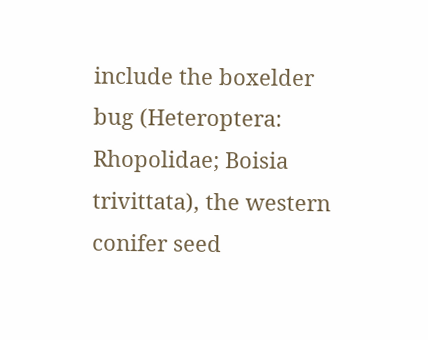include the boxelder bug (Heteroptera: Rhopolidae; Boisia trivittata), the western conifer seed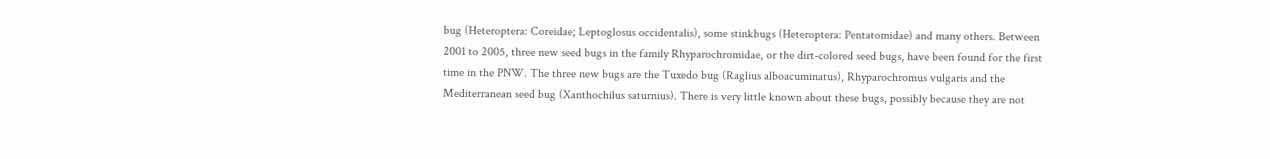bug (Heteroptera: Coreidae; Leptoglosus occidentalis), some stinkbugs (Heteroptera: Pentatomidae) and many others. Between 2001 to 2005, three new seed bugs in the family Rhyparochromidae, or the dirt-colored seed bugs, have been found for the first time in the PNW. The three new bugs are the Tuxedo bug (Raglius alboacuminatus), Rhyparochromus vulgaris and the Mediterranean seed bug (Xanthochilus saturnius). There is very little known about these bugs, possibly because they are not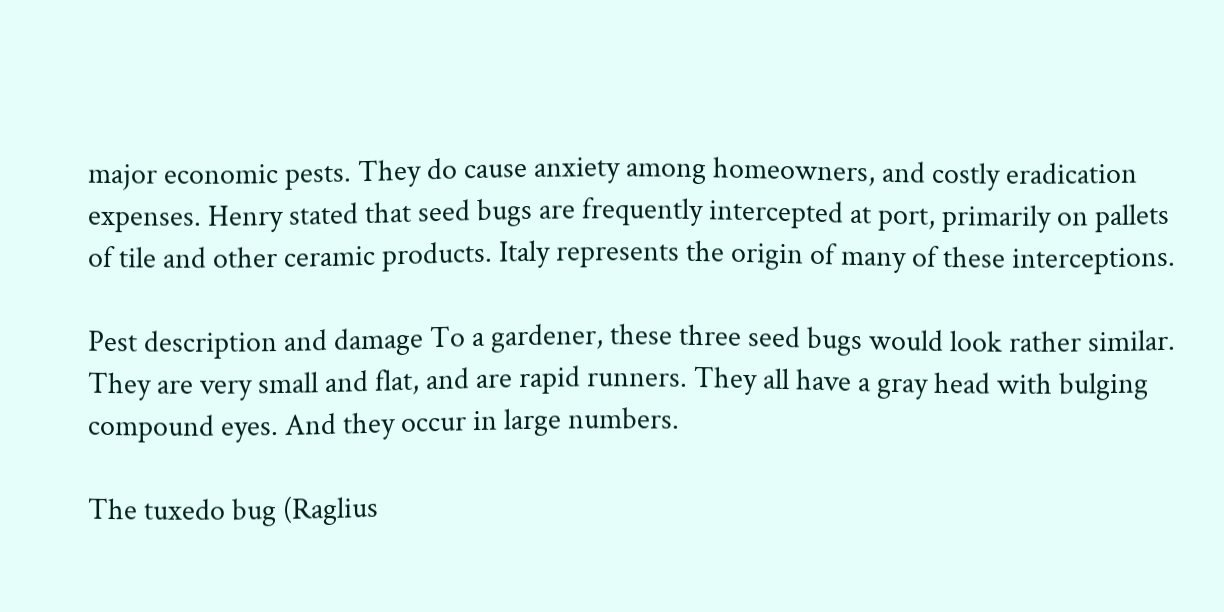major economic pests. They do cause anxiety among homeowners, and costly eradication expenses. Henry stated that seed bugs are frequently intercepted at port, primarily on pallets of tile and other ceramic products. Italy represents the origin of many of these interceptions.

Pest description and damage To a gardener, these three seed bugs would look rather similar. They are very small and flat, and are rapid runners. They all have a gray head with bulging compound eyes. And they occur in large numbers.

The tuxedo bug (Raglius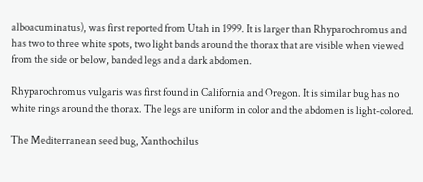alboacuminatus), was first reported from Utah in 1999. It is larger than Rhyparochromus and has two to three white spots, two light bands around the thorax that are visible when viewed from the side or below, banded legs and a dark abdomen.

Rhyparochromus vulgaris was first found in California and Oregon. It is similar bug has no white rings around the thorax. The legs are uniform in color and the abdomen is light-colored.

The Mediterranean seed bug, Xanthochilus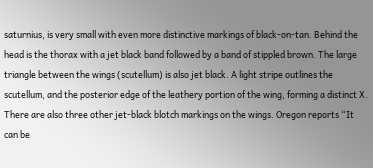saturnius, is very small with even more distinctive markings of black-on-tan. Behind the head is the thorax with a jet black band followed by a band of stippled brown. The large triangle between the wings (scutellum) is also jet black. A light stripe outlines the scutellum, and the posterior edge of the leathery portion of the wing, forming a distinct X. There are also three other jet-black blotch markings on the wings. Oregon reports “It can be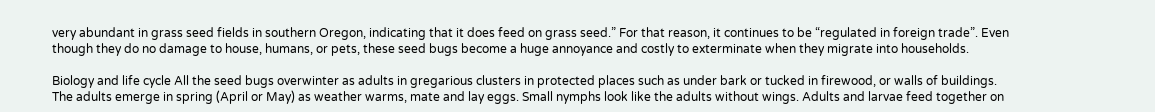very abundant in grass seed fields in southern Oregon, indicating that it does feed on grass seed.” For that reason, it continues to be “regulated in foreign trade”. Even though they do no damage to house, humans, or pets, these seed bugs become a huge annoyance and costly to exterminate when they migrate into households.

Biology and life cycle All the seed bugs overwinter as adults in gregarious clusters in protected places such as under bark or tucked in firewood, or walls of buildings. The adults emerge in spring (April or May) as weather warms, mate and lay eggs. Small nymphs look like the adults without wings. Adults and larvae feed together on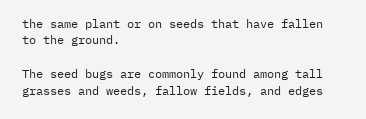the same plant or on seeds that have fallen to the ground.

The seed bugs are commonly found among tall grasses and weeds, fallow fields, and edges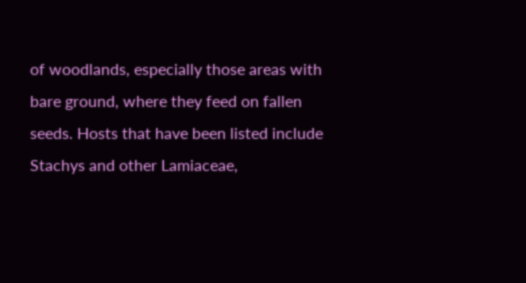of woodlands, especially those areas with bare ground, where they feed on fallen seeds. Hosts that have been listed include Stachys and other Lamiaceae,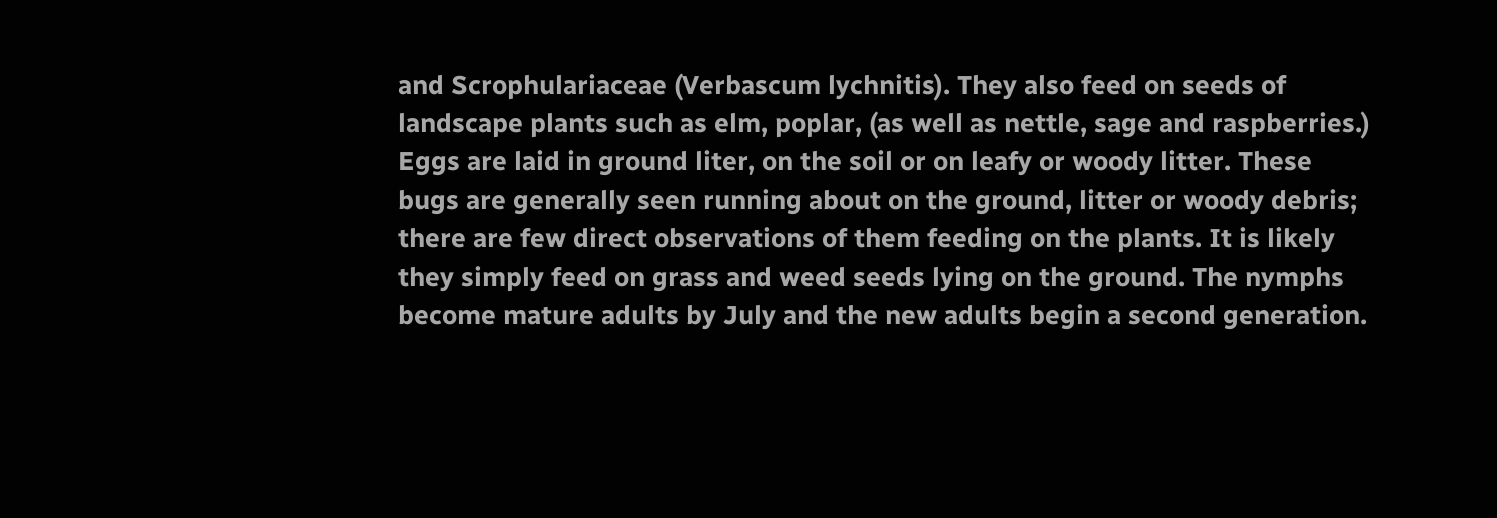and Scrophulariaceae (Verbascum lychnitis). They also feed on seeds of landscape plants such as elm, poplar, (as well as nettle, sage and raspberries.) Eggs are laid in ground liter, on the soil or on leafy or woody litter. These bugs are generally seen running about on the ground, litter or woody debris; there are few direct observations of them feeding on the plants. It is likely they simply feed on grass and weed seeds lying on the ground. The nymphs become mature adults by July and the new adults begin a second generation.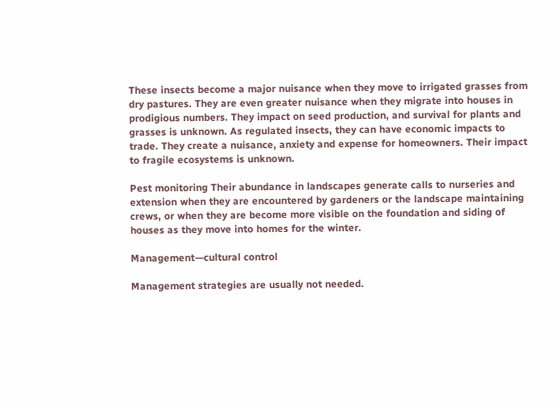These insects become a major nuisance when they move to irrigated grasses from dry pastures. They are even greater nuisance when they migrate into houses in prodigious numbers. They impact on seed production, and survival for plants and grasses is unknown. As regulated insects, they can have economic impacts to trade. They create a nuisance, anxiety and expense for homeowners. Their impact to fragile ecosystems is unknown.

Pest monitoring Their abundance in landscapes generate calls to nurseries and extension when they are encountered by gardeners or the landscape maintaining crews, or when they are become more visible on the foundation and siding of houses as they move into homes for the winter.

Management—cultural control

Management strategies are usually not needed.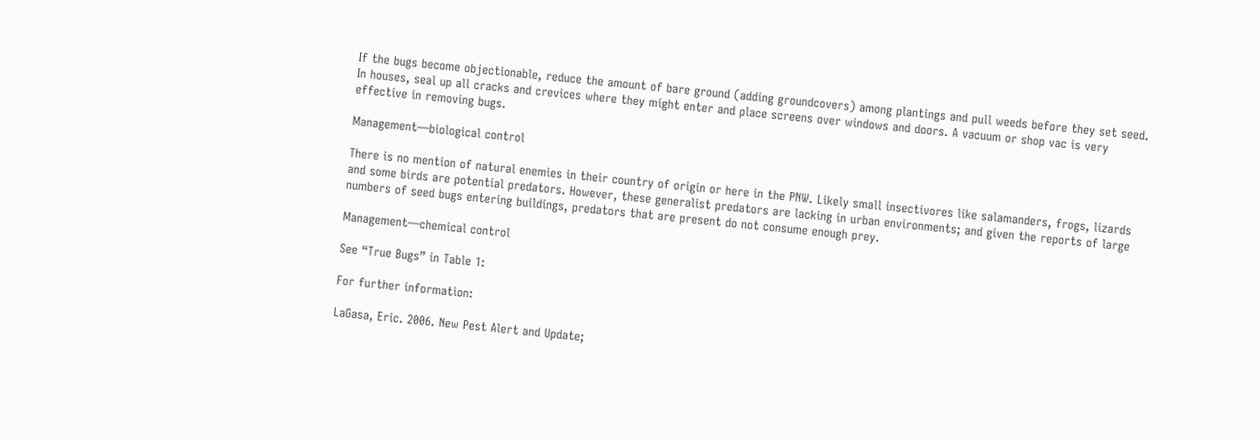If the bugs become objectionable, reduce the amount of bare ground (adding groundcovers) among plantings and pull weeds before they set seed. In houses, seal up all cracks and crevices where they might enter and place screens over windows and doors. A vacuum or shop vac is very effective in removing bugs.

Management—biological control

There is no mention of natural enemies in their country of origin or here in the PNW. Likely small insectivores like salamanders, frogs, lizards and some birds are potential predators. However, these generalist predators are lacking in urban environments; and given the reports of large numbers of seed bugs entering buildings, predators that are present do not consume enough prey.

Management—chemical control

See “True Bugs” in Table 1:

For further information:

LaGasa, Eric. 2006. New Pest Alert and Update;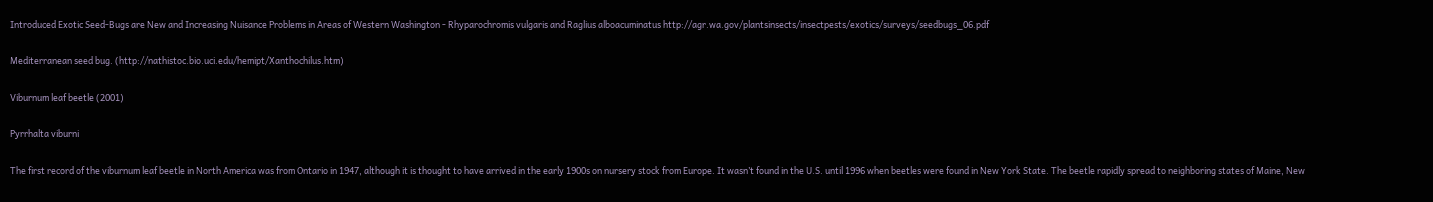Introduced Exotic Seed-Bugs are New and Increasing Nuisance Problems in Areas of Western Washington - Rhyparochromis vulgaris and Raglius alboacuminatus http://agr.wa.gov/plantsinsects/insectpests/exotics/surveys/seedbugs_06.pdf

Mediterranean seed bug. (http://nathistoc.bio.uci.edu/hemipt/Xanthochilus.htm)

Viburnum leaf beetle (2001)

Pyrrhalta viburni

The first record of the viburnum leaf beetle in North America was from Ontario in 1947, although it is thought to have arrived in the early 1900s on nursery stock from Europe. It wasn’t found in the U.S. until 1996 when beetles were found in New York State. The beetle rapidly spread to neighboring states of Maine, New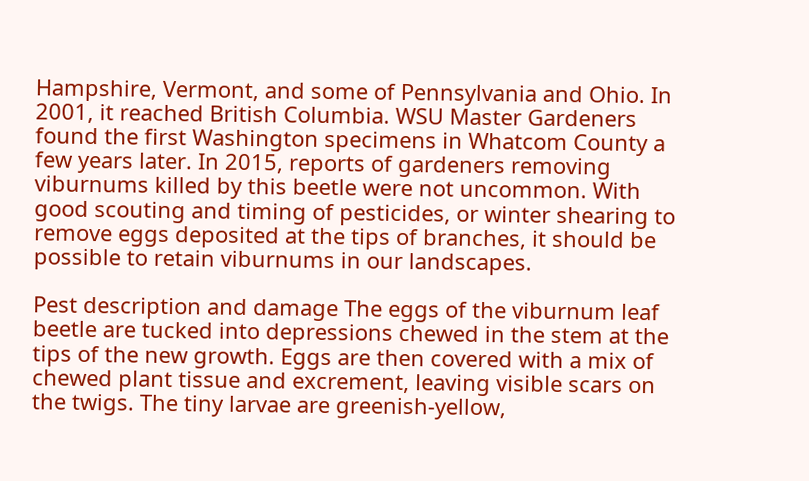Hampshire, Vermont, and some of Pennsylvania and Ohio. In 2001, it reached British Columbia. WSU Master Gardeners found the first Washington specimens in Whatcom County a few years later. In 2015, reports of gardeners removing viburnums killed by this beetle were not uncommon. With good scouting and timing of pesticides, or winter shearing to remove eggs deposited at the tips of branches, it should be possible to retain viburnums in our landscapes.

Pest description and damage The eggs of the viburnum leaf beetle are tucked into depressions chewed in the stem at the tips of the new growth. Eggs are then covered with a mix of chewed plant tissue and excrement, leaving visible scars on the twigs. The tiny larvae are greenish-yellow,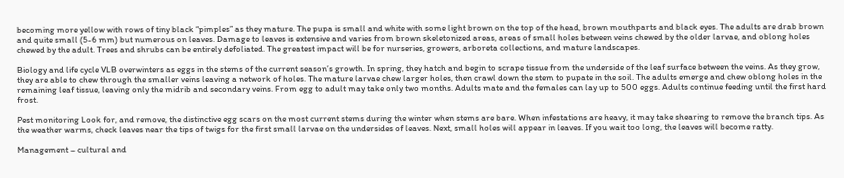becoming more yellow with rows of tiny black “pimples” as they mature. The pupa is small and white with some light brown on the top of the head, brown mouthparts and black eyes. The adults are drab brown and quite small (5-6 mm) but numerous on leaves. Damage to leaves is extensive and varies from brown skeletonized areas, areas of small holes between veins chewed by the older larvae, and oblong holes chewed by the adult. Trees and shrubs can be entirely defoliated. The greatest impact will be for nurseries, growers, arboreta collections, and mature landscapes.

Biology and life cycle VLB overwinters as eggs in the stems of the current season’s growth. In spring, they hatch and begin to scrape tissue from the underside of the leaf surface between the veins. As they grow, they are able to chew through the smaller veins leaving a network of holes. The mature larvae chew larger holes, then crawl down the stem to pupate in the soil. The adults emerge and chew oblong holes in the remaining leaf tissue, leaving only the midrib and secondary veins. From egg to adult may take only two months. Adults mate and the females can lay up to 500 eggs. Adults continue feeding until the first hard frost.

Pest monitoring Look for, and remove, the distinctive egg scars on the most current stems during the winter when stems are bare. When infestations are heavy, it may take shearing to remove the branch tips. As the weather warms, check leaves near the tips of twigs for the first small larvae on the undersides of leaves. Next, small holes will appear in leaves. If you wait too long, the leaves will become ratty.

Management – cultural and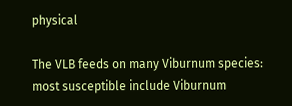physical

The VLB feeds on many Viburnum species: most susceptible include Viburnum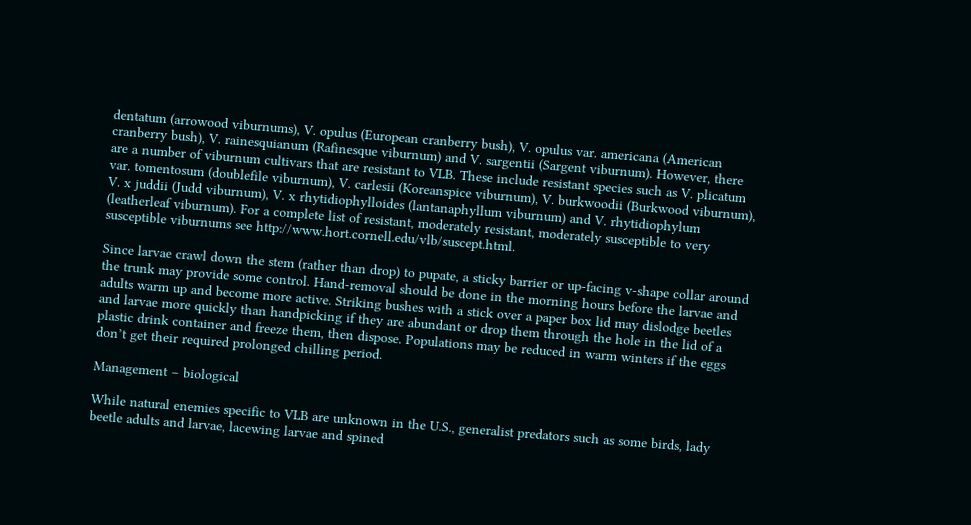dentatum (arrowood viburnums), V. opulus (European cranberry bush), V. opulus var. americana (American cranberry bush), V. rainesquianum (Rafinesque viburnum) and V. sargentii (Sargent viburnum). However, there are a number of viburnum cultivars that are resistant to VLB. These include resistant species such as V. plicatum var. tomentosum (doublefile viburnum), V. carlesii (Koreanspice viburnum), V. burkwoodii (Burkwood viburnum), V. x juddii (Judd viburnum), V. x rhytidiophylloides (lantanaphyllum viburnum) and V. rhytidiophylum (leatherleaf viburnum). For a complete list of resistant, moderately resistant, moderately susceptible to very susceptible viburnums see http://www.hort.cornell.edu/vlb/suscept.html.

Since larvae crawl down the stem (rather than drop) to pupate, a sticky barrier or up-facing v-shape collar around the trunk may provide some control. Hand-removal should be done in the morning hours before the larvae and adults warm up and become more active. Striking bushes with a stick over a paper box lid may dislodge beetles and larvae more quickly than handpicking if they are abundant or drop them through the hole in the lid of a plastic drink container and freeze them, then dispose. Populations may be reduced in warm winters if the eggs don’t get their required prolonged chilling period.

Management – biological

While natural enemies specific to VLB are unknown in the U.S., generalist predators such as some birds, lady beetle adults and larvae, lacewing larvae and spined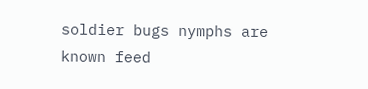soldier bugs nymphs are known feed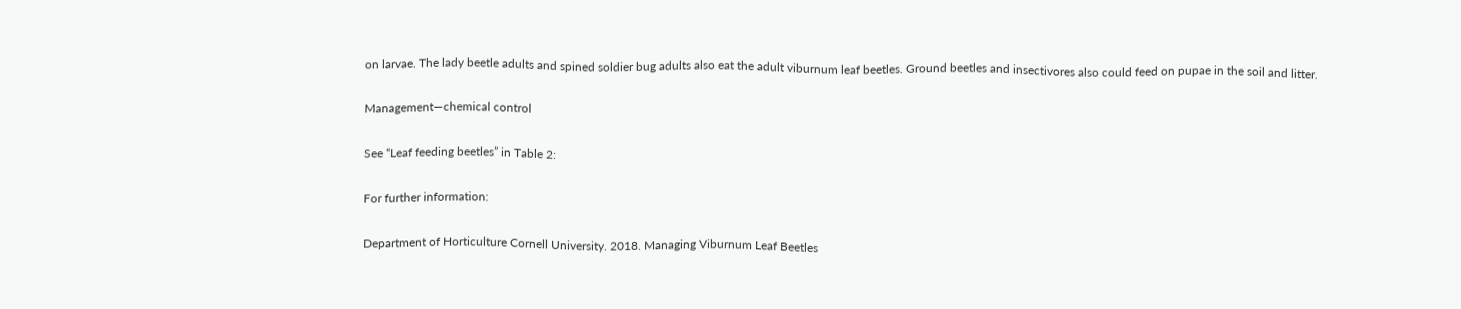on larvae. The lady beetle adults and spined soldier bug adults also eat the adult viburnum leaf beetles. Ground beetles and insectivores also could feed on pupae in the soil and litter.

Management—chemical control

See “Leaf feeding beetles” in Table 2:

For further information:

Department of Horticulture Cornell University. 2018. Managing Viburnum Leaf Beetles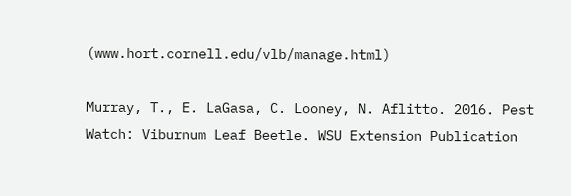(www.hort.cornell.edu/vlb/manage.html)

Murray, T., E. LaGasa, C. Looney, N. Aflitto. 2016. Pest Watch: Viburnum Leaf Beetle. WSU Extension Publication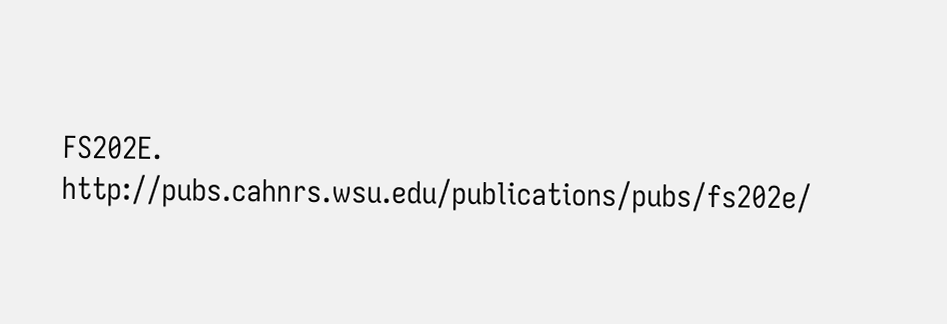FS202E. http://pubs.cahnrs.wsu.edu/publications/pubs/fs202e/